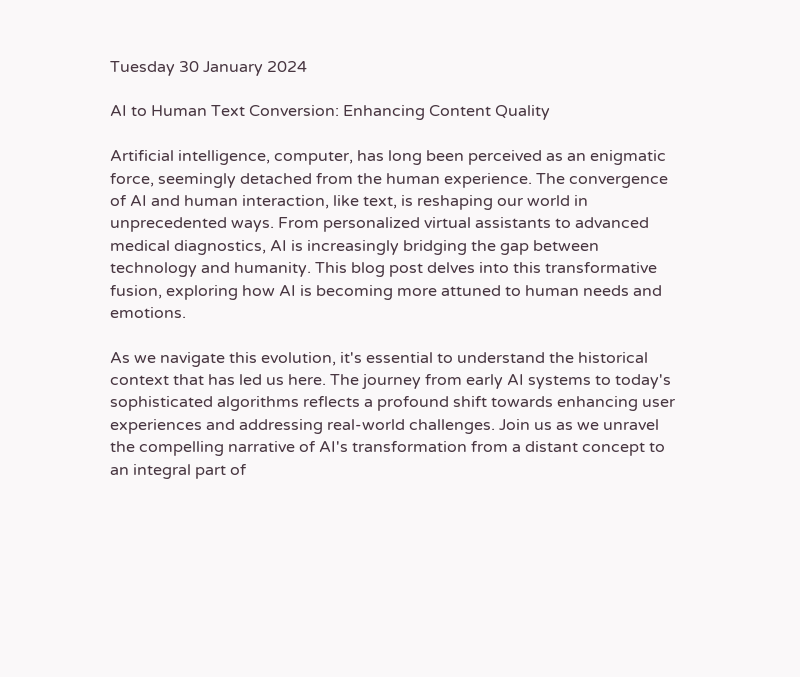Tuesday 30 January 2024

AI to Human Text Conversion: Enhancing Content Quality

Artificial intelligence, computer, has long been perceived as an enigmatic force, seemingly detached from the human experience. The convergence of AI and human interaction, like text, is reshaping our world in unprecedented ways. From personalized virtual assistants to advanced medical diagnostics, AI is increasingly bridging the gap between technology and humanity. This blog post delves into this transformative fusion, exploring how AI is becoming more attuned to human needs and emotions.

As we navigate this evolution, it's essential to understand the historical context that has led us here. The journey from early AI systems to today's sophisticated algorithms reflects a profound shift towards enhancing user experiences and addressing real-world challenges. Join us as we unravel the compelling narrative of AI's transformation from a distant concept to an integral part of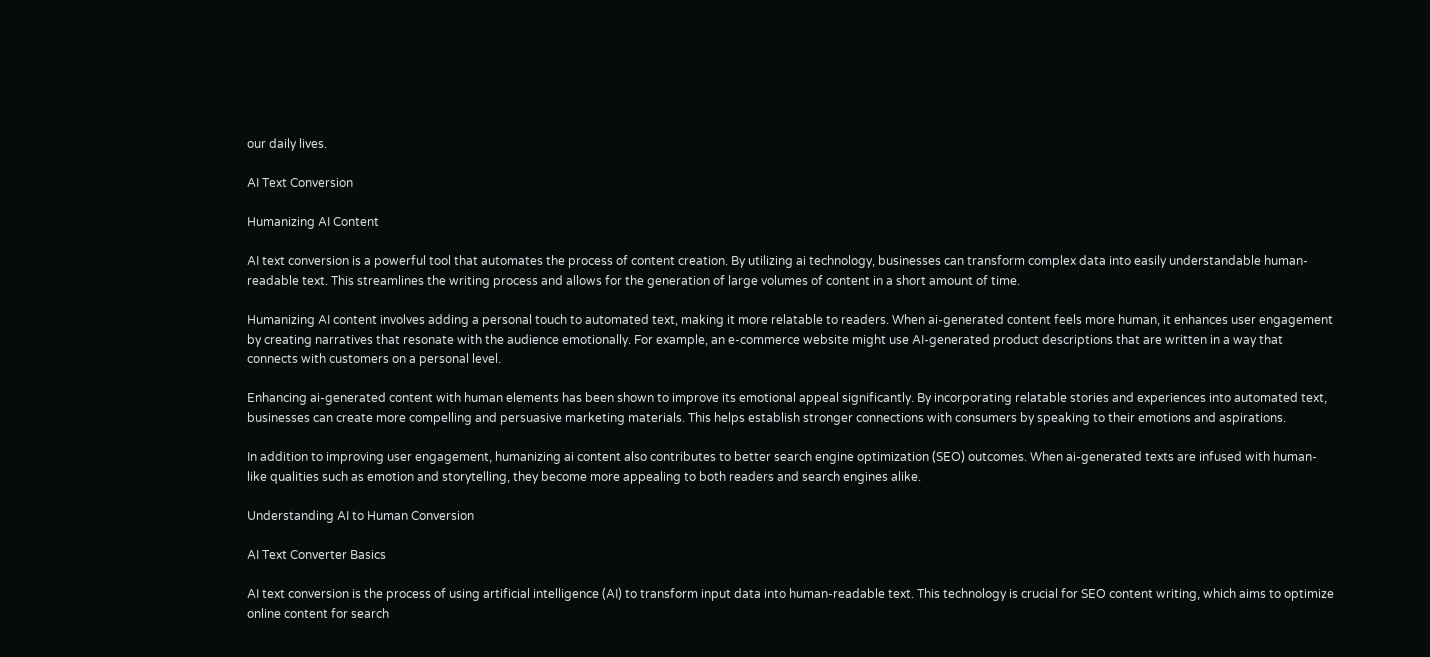our daily lives.

AI Text Conversion

Humanizing AI Content

AI text conversion is a powerful tool that automates the process of content creation. By utilizing ai technology, businesses can transform complex data into easily understandable human-readable text. This streamlines the writing process and allows for the generation of large volumes of content in a short amount of time.

Humanizing AI content involves adding a personal touch to automated text, making it more relatable to readers. When ai-generated content feels more human, it enhances user engagement by creating narratives that resonate with the audience emotionally. For example, an e-commerce website might use AI-generated product descriptions that are written in a way that connects with customers on a personal level.

Enhancing ai-generated content with human elements has been shown to improve its emotional appeal significantly. By incorporating relatable stories and experiences into automated text, businesses can create more compelling and persuasive marketing materials. This helps establish stronger connections with consumers by speaking to their emotions and aspirations.

In addition to improving user engagement, humanizing ai content also contributes to better search engine optimization (SEO) outcomes. When ai-generated texts are infused with human-like qualities such as emotion and storytelling, they become more appealing to both readers and search engines alike.

Understanding AI to Human Conversion

AI Text Converter Basics

AI text conversion is the process of using artificial intelligence (AI) to transform input data into human-readable text. This technology is crucial for SEO content writing, which aims to optimize online content for search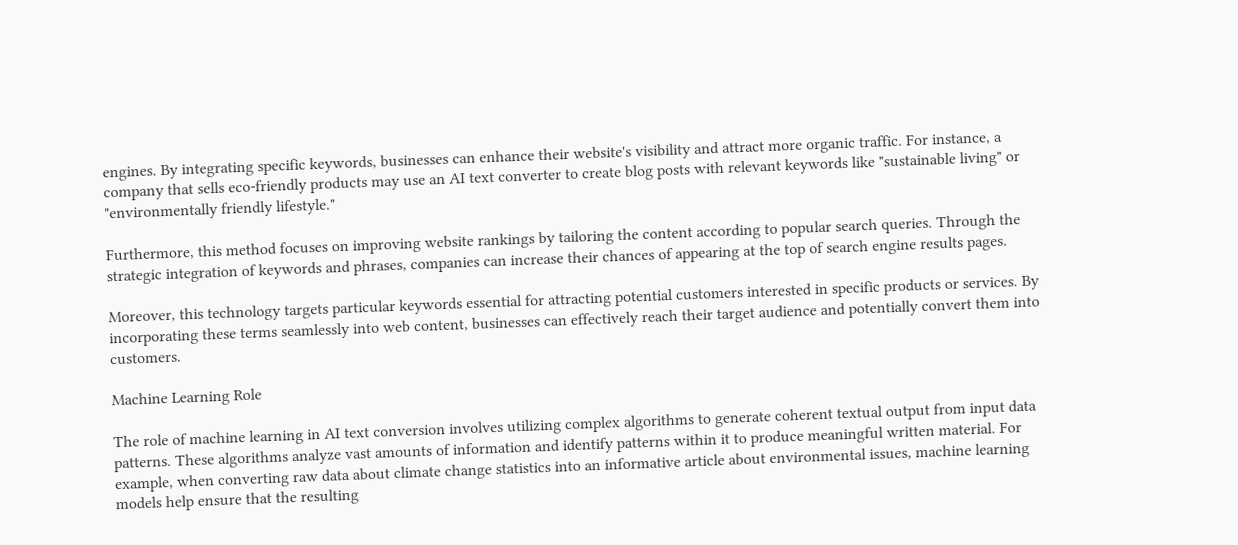engines. By integrating specific keywords, businesses can enhance their website's visibility and attract more organic traffic. For instance, a company that sells eco-friendly products may use an AI text converter to create blog posts with relevant keywords like "sustainable living" or "environmentally friendly lifestyle."

Furthermore, this method focuses on improving website rankings by tailoring the content according to popular search queries. Through the strategic integration of keywords and phrases, companies can increase their chances of appearing at the top of search engine results pages.

Moreover, this technology targets particular keywords essential for attracting potential customers interested in specific products or services. By incorporating these terms seamlessly into web content, businesses can effectively reach their target audience and potentially convert them into customers.

Machine Learning Role

The role of machine learning in AI text conversion involves utilizing complex algorithms to generate coherent textual output from input data patterns. These algorithms analyze vast amounts of information and identify patterns within it to produce meaningful written material. For example, when converting raw data about climate change statistics into an informative article about environmental issues, machine learning models help ensure that the resulting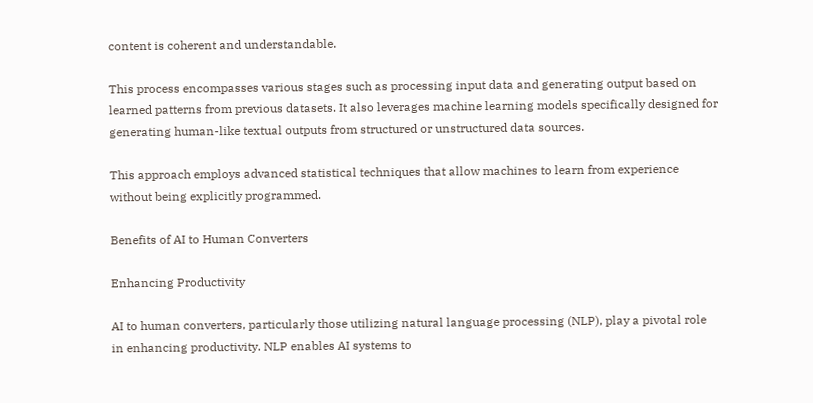content is coherent and understandable.

This process encompasses various stages such as processing input data and generating output based on learned patterns from previous datasets. It also leverages machine learning models specifically designed for generating human-like textual outputs from structured or unstructured data sources.

This approach employs advanced statistical techniques that allow machines to learn from experience without being explicitly programmed.

Benefits of AI to Human Converters

Enhancing Productivity

AI to human converters, particularly those utilizing natural language processing (NLP), play a pivotal role in enhancing productivity. NLP enables AI systems to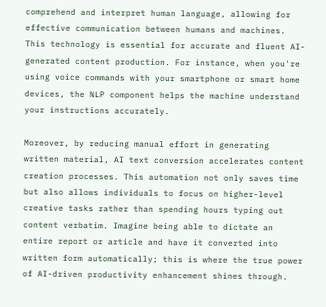comprehend and interpret human language, allowing for effective communication between humans and machines. This technology is essential for accurate and fluent AI-generated content production. For instance, when you're using voice commands with your smartphone or smart home devices, the NLP component helps the machine understand your instructions accurately.

Moreover, by reducing manual effort in generating written material, AI text conversion accelerates content creation processes. This automation not only saves time but also allows individuals to focus on higher-level creative tasks rather than spending hours typing out content verbatim. Imagine being able to dictate an entire report or article and have it converted into written form automatically; this is where the true power of AI-driven productivity enhancement shines through.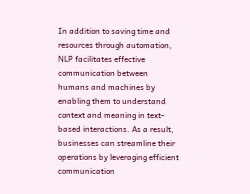In addition to saving time and resources through automation, NLP facilitates effective communication between humans and machines by enabling them to understand context and meaning in text-based interactions. As a result, businesses can streamline their operations by leveraging efficient communication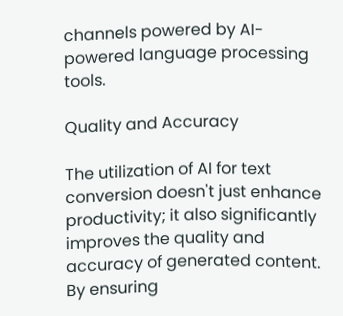channels powered by AI-powered language processing tools.

Quality and Accuracy

The utilization of AI for text conversion doesn't just enhance productivity; it also significantly improves the quality and accuracy of generated content. By ensuring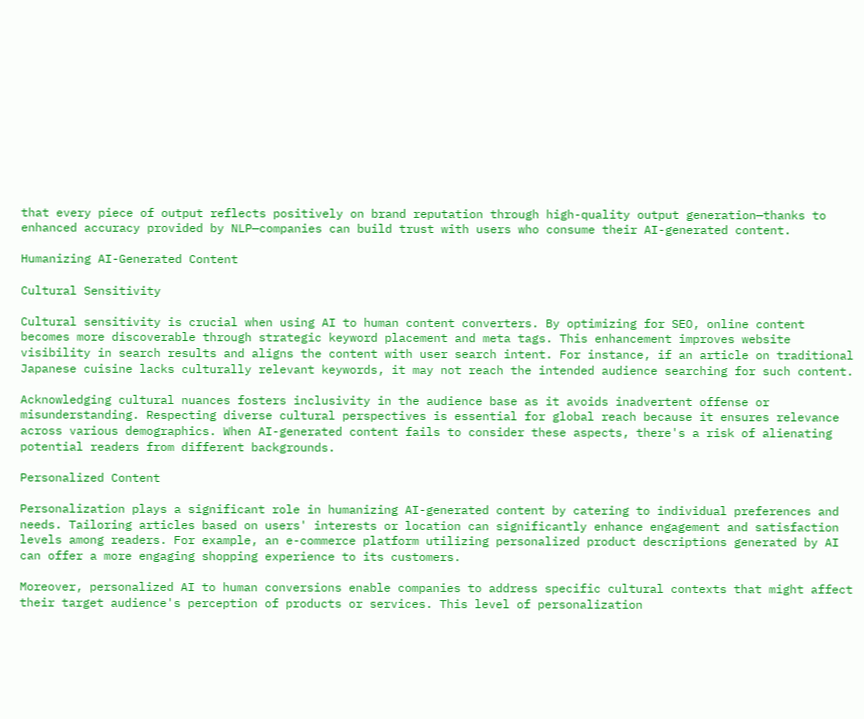that every piece of output reflects positively on brand reputation through high-quality output generation—thanks to enhanced accuracy provided by NLP—companies can build trust with users who consume their AI-generated content.

Humanizing AI-Generated Content

Cultural Sensitivity

Cultural sensitivity is crucial when using AI to human content converters. By optimizing for SEO, online content becomes more discoverable through strategic keyword placement and meta tags. This enhancement improves website visibility in search results and aligns the content with user search intent. For instance, if an article on traditional Japanese cuisine lacks culturally relevant keywords, it may not reach the intended audience searching for such content.

Acknowledging cultural nuances fosters inclusivity in the audience base as it avoids inadvertent offense or misunderstanding. Respecting diverse cultural perspectives is essential for global reach because it ensures relevance across various demographics. When AI-generated content fails to consider these aspects, there's a risk of alienating potential readers from different backgrounds.

Personalized Content

Personalization plays a significant role in humanizing AI-generated content by catering to individual preferences and needs. Tailoring articles based on users' interests or location can significantly enhance engagement and satisfaction levels among readers. For example, an e-commerce platform utilizing personalized product descriptions generated by AI can offer a more engaging shopping experience to its customers.

Moreover, personalized AI to human conversions enable companies to address specific cultural contexts that might affect their target audience's perception of products or services. This level of personalization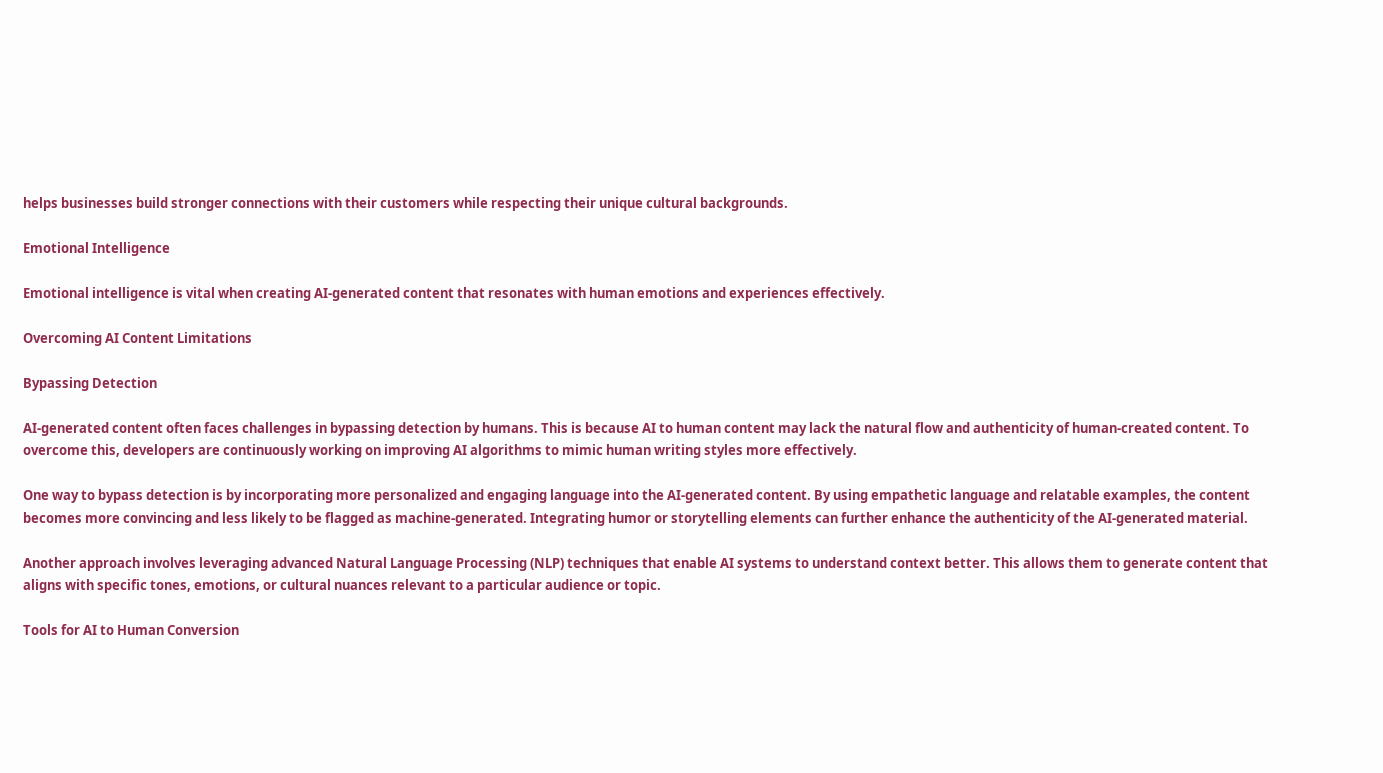helps businesses build stronger connections with their customers while respecting their unique cultural backgrounds.

Emotional Intelligence

Emotional intelligence is vital when creating AI-generated content that resonates with human emotions and experiences effectively.

Overcoming AI Content Limitations

Bypassing Detection

AI-generated content often faces challenges in bypassing detection by humans. This is because AI to human content may lack the natural flow and authenticity of human-created content. To overcome this, developers are continuously working on improving AI algorithms to mimic human writing styles more effectively.

One way to bypass detection is by incorporating more personalized and engaging language into the AI-generated content. By using empathetic language and relatable examples, the content becomes more convincing and less likely to be flagged as machine-generated. Integrating humor or storytelling elements can further enhance the authenticity of the AI-generated material.

Another approach involves leveraging advanced Natural Language Processing (NLP) techniques that enable AI systems to understand context better. This allows them to generate content that aligns with specific tones, emotions, or cultural nuances relevant to a particular audience or topic.

Tools for AI to Human Conversion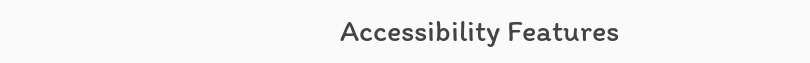Accessibility Features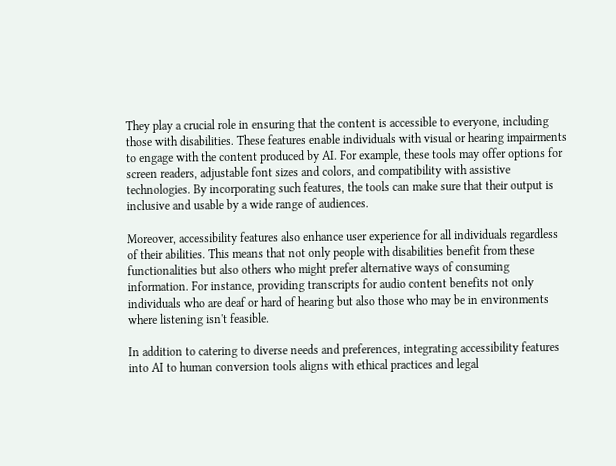They play a crucial role in ensuring that the content is accessible to everyone, including those with disabilities. These features enable individuals with visual or hearing impairments to engage with the content produced by AI. For example, these tools may offer options for screen readers, adjustable font sizes and colors, and compatibility with assistive technologies. By incorporating such features, the tools can make sure that their output is inclusive and usable by a wide range of audiences.

Moreover, accessibility features also enhance user experience for all individuals regardless of their abilities. This means that not only people with disabilities benefit from these functionalities but also others who might prefer alternative ways of consuming information. For instance, providing transcripts for audio content benefits not only individuals who are deaf or hard of hearing but also those who may be in environments where listening isn't feasible.

In addition to catering to diverse needs and preferences, integrating accessibility features into AI to human conversion tools aligns with ethical practices and legal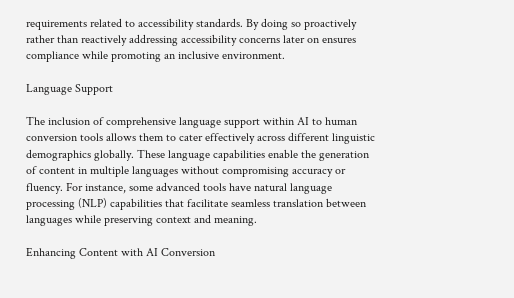requirements related to accessibility standards. By doing so proactively rather than reactively addressing accessibility concerns later on ensures compliance while promoting an inclusive environment.

Language Support

The inclusion of comprehensive language support within AI to human conversion tools allows them to cater effectively across different linguistic demographics globally. These language capabilities enable the generation of content in multiple languages without compromising accuracy or fluency. For instance, some advanced tools have natural language processing (NLP) capabilities that facilitate seamless translation between languages while preserving context and meaning.

Enhancing Content with AI Conversion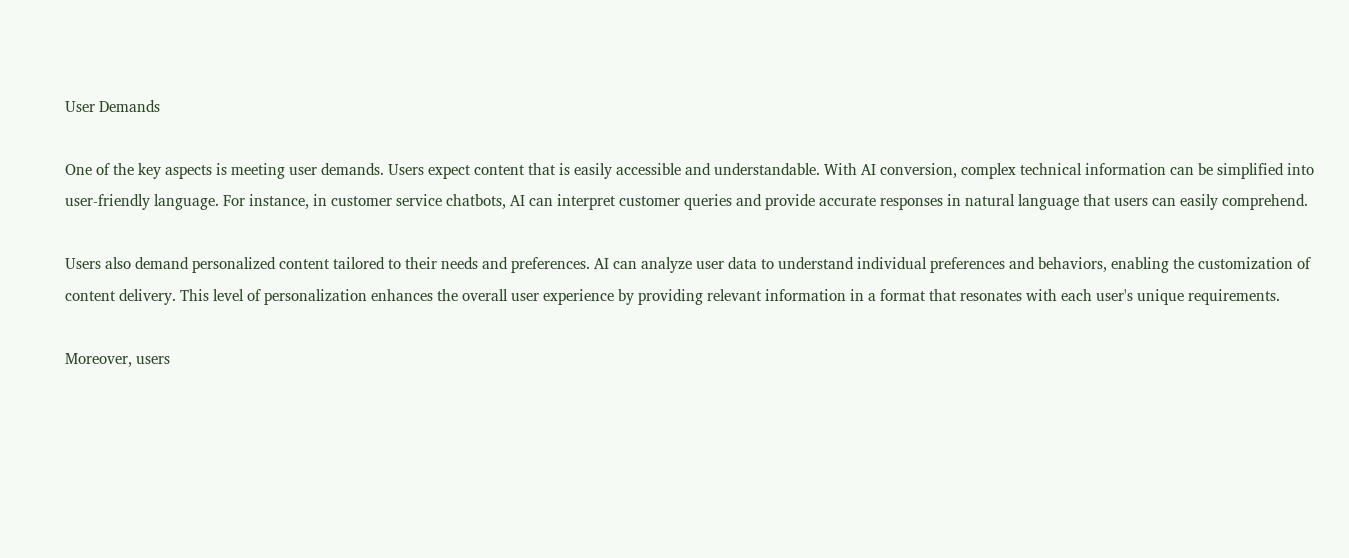User Demands

One of the key aspects is meeting user demands. Users expect content that is easily accessible and understandable. With AI conversion, complex technical information can be simplified into user-friendly language. For instance, in customer service chatbots, AI can interpret customer queries and provide accurate responses in natural language that users can easily comprehend.

Users also demand personalized content tailored to their needs and preferences. AI can analyze user data to understand individual preferences and behaviors, enabling the customization of content delivery. This level of personalization enhances the overall user experience by providing relevant information in a format that resonates with each user's unique requirements.

Moreover, users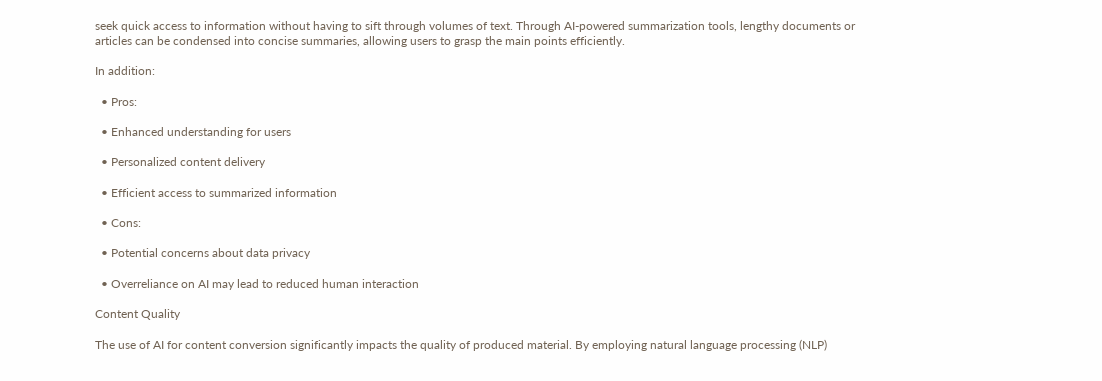seek quick access to information without having to sift through volumes of text. Through AI-powered summarization tools, lengthy documents or articles can be condensed into concise summaries, allowing users to grasp the main points efficiently.

In addition:

  • Pros:

  • Enhanced understanding for users

  • Personalized content delivery

  • Efficient access to summarized information

  • Cons:

  • Potential concerns about data privacy

  • Overreliance on AI may lead to reduced human interaction

Content Quality

The use of AI for content conversion significantly impacts the quality of produced material. By employing natural language processing (NLP)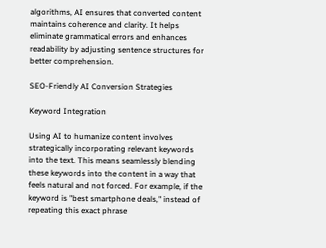algorithms, AI ensures that converted content maintains coherence and clarity. It helps eliminate grammatical errors and enhances readability by adjusting sentence structures for better comprehension.

SEO-Friendly AI Conversion Strategies

Keyword Integration

Using AI to humanize content involves strategically incorporating relevant keywords into the text. This means seamlessly blending these keywords into the content in a way that feels natural and not forced. For example, if the keyword is "best smartphone deals," instead of repeating this exact phrase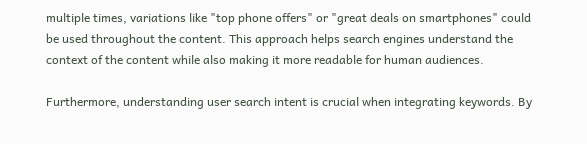multiple times, variations like "top phone offers" or "great deals on smartphones" could be used throughout the content. This approach helps search engines understand the context of the content while also making it more readable for human audiences.

Furthermore, understanding user search intent is crucial when integrating keywords. By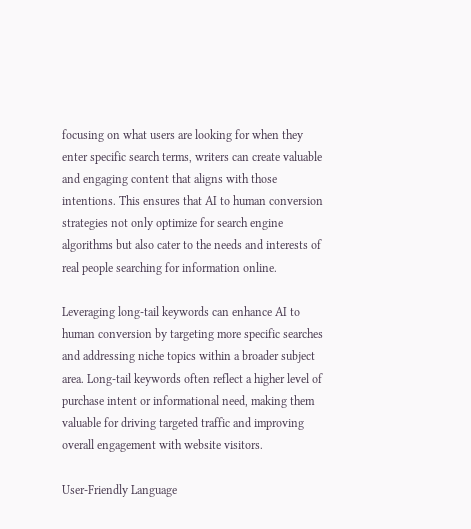focusing on what users are looking for when they enter specific search terms, writers can create valuable and engaging content that aligns with those intentions. This ensures that AI to human conversion strategies not only optimize for search engine algorithms but also cater to the needs and interests of real people searching for information online.

Leveraging long-tail keywords can enhance AI to human conversion by targeting more specific searches and addressing niche topics within a broader subject area. Long-tail keywords often reflect a higher level of purchase intent or informational need, making them valuable for driving targeted traffic and improving overall engagement with website visitors.

User-Friendly Language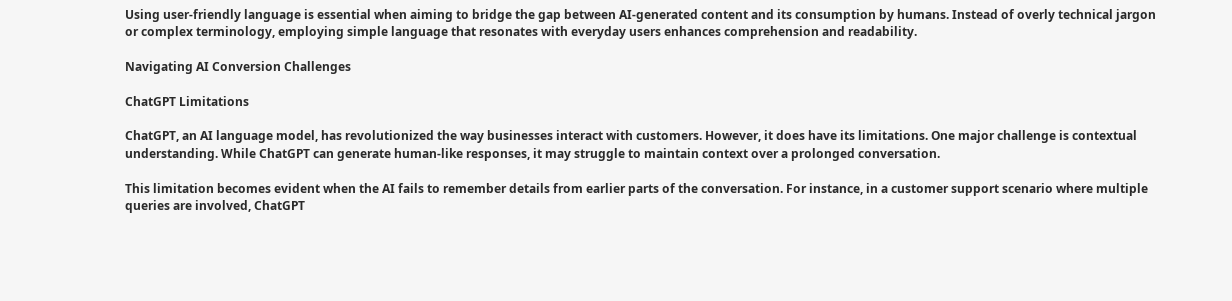Using user-friendly language is essential when aiming to bridge the gap between AI-generated content and its consumption by humans. Instead of overly technical jargon or complex terminology, employing simple language that resonates with everyday users enhances comprehension and readability.

Navigating AI Conversion Challenges

ChatGPT Limitations

ChatGPT, an AI language model, has revolutionized the way businesses interact with customers. However, it does have its limitations. One major challenge is contextual understanding. While ChatGPT can generate human-like responses, it may struggle to maintain context over a prolonged conversation.

This limitation becomes evident when the AI fails to remember details from earlier parts of the conversation. For instance, in a customer support scenario where multiple queries are involved, ChatGPT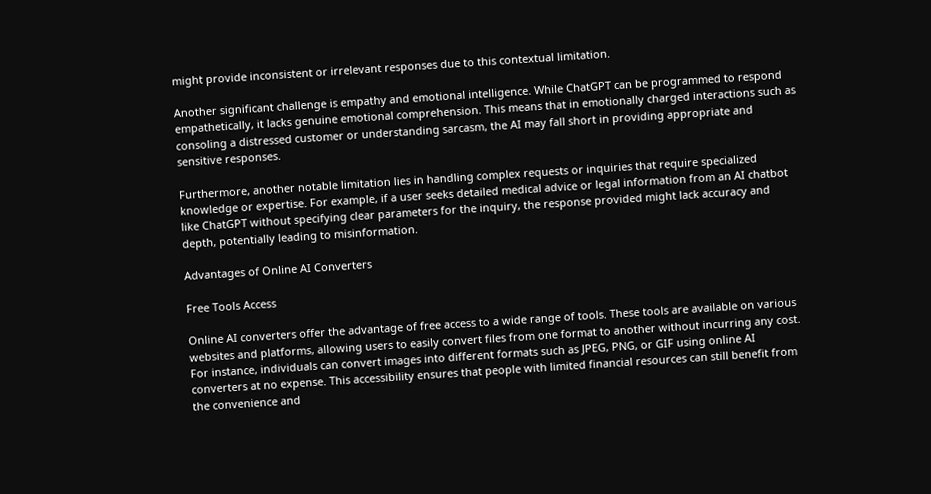might provide inconsistent or irrelevant responses due to this contextual limitation.

Another significant challenge is empathy and emotional intelligence. While ChatGPT can be programmed to respond empathetically, it lacks genuine emotional comprehension. This means that in emotionally charged interactions such as consoling a distressed customer or understanding sarcasm, the AI may fall short in providing appropriate and sensitive responses.

Furthermore, another notable limitation lies in handling complex requests or inquiries that require specialized knowledge or expertise. For example, if a user seeks detailed medical advice or legal information from an AI chatbot like ChatGPT without specifying clear parameters for the inquiry, the response provided might lack accuracy and depth, potentially leading to misinformation.

Advantages of Online AI Converters

Free Tools Access

Online AI converters offer the advantage of free access to a wide range of tools. These tools are available on various websites and platforms, allowing users to easily convert files from one format to another without incurring any cost. For instance, individuals can convert images into different formats such as JPEG, PNG, or GIF using online AI converters at no expense. This accessibility ensures that people with limited financial resources can still benefit from the convenience and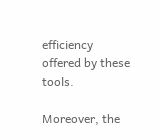efficiency offered by these tools.

Moreover, the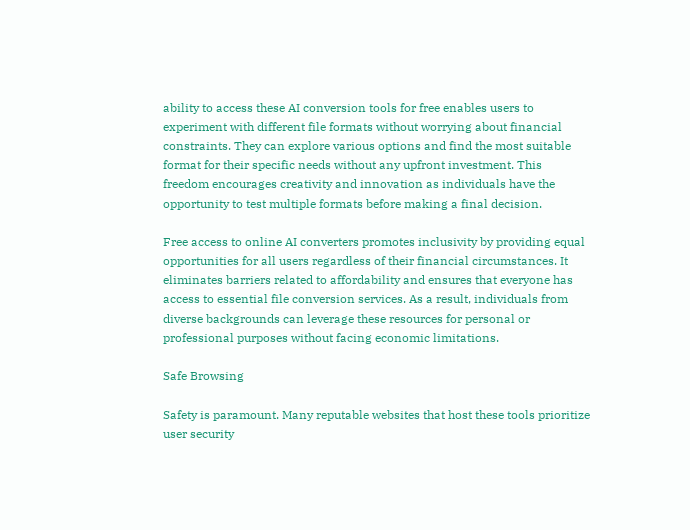ability to access these AI conversion tools for free enables users to experiment with different file formats without worrying about financial constraints. They can explore various options and find the most suitable format for their specific needs without any upfront investment. This freedom encourages creativity and innovation as individuals have the opportunity to test multiple formats before making a final decision.

Free access to online AI converters promotes inclusivity by providing equal opportunities for all users regardless of their financial circumstances. It eliminates barriers related to affordability and ensures that everyone has access to essential file conversion services. As a result, individuals from diverse backgrounds can leverage these resources for personal or professional purposes without facing economic limitations.

Safe Browsing

Safety is paramount. Many reputable websites that host these tools prioritize user security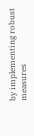by implementing robust measures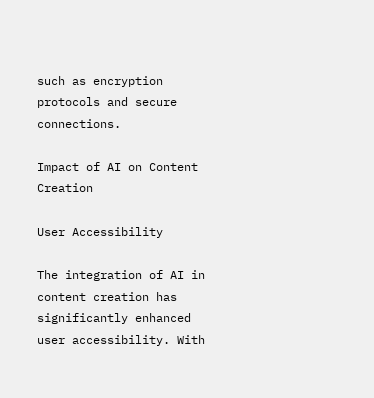such as encryption protocols and secure connections.

Impact of AI on Content Creation

User Accessibility

The integration of AI in content creation has significantly enhanced user accessibility. With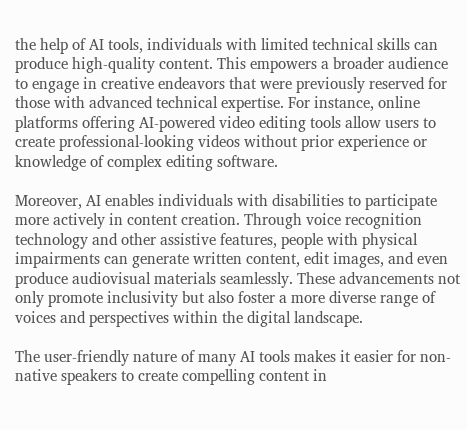the help of AI tools, individuals with limited technical skills can produce high-quality content. This empowers a broader audience to engage in creative endeavors that were previously reserved for those with advanced technical expertise. For instance, online platforms offering AI-powered video editing tools allow users to create professional-looking videos without prior experience or knowledge of complex editing software.

Moreover, AI enables individuals with disabilities to participate more actively in content creation. Through voice recognition technology and other assistive features, people with physical impairments can generate written content, edit images, and even produce audiovisual materials seamlessly. These advancements not only promote inclusivity but also foster a more diverse range of voices and perspectives within the digital landscape.

The user-friendly nature of many AI tools makes it easier for non-native speakers to create compelling content in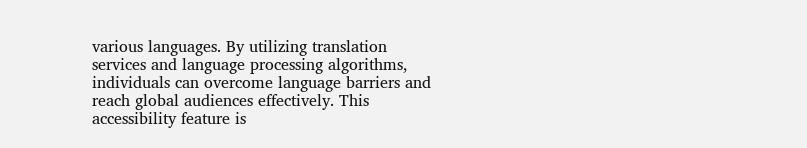various languages. By utilizing translation services and language processing algorithms, individuals can overcome language barriers and reach global audiences effectively. This accessibility feature is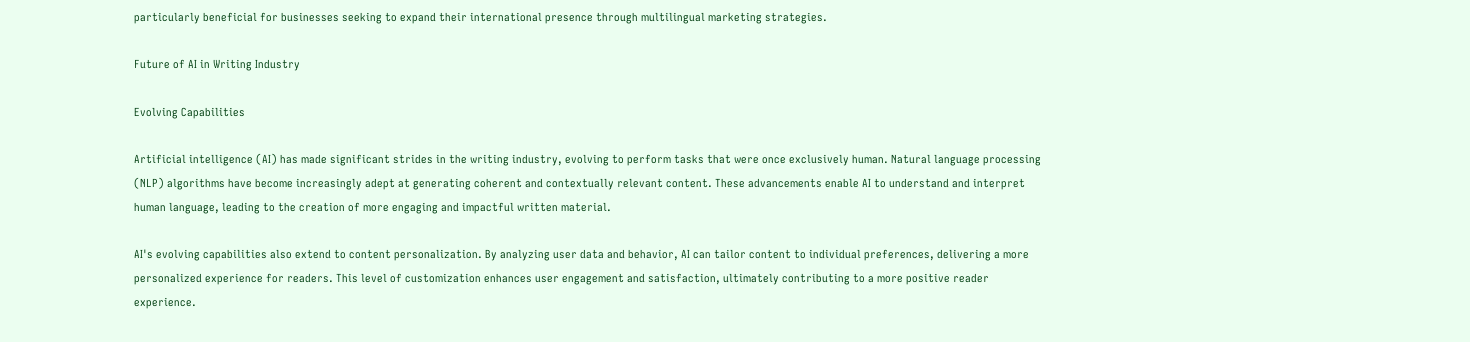particularly beneficial for businesses seeking to expand their international presence through multilingual marketing strategies.

Future of AI in Writing Industry

Evolving Capabilities

Artificial intelligence (AI) has made significant strides in the writing industry, evolving to perform tasks that were once exclusively human. Natural language processing (NLP) algorithms have become increasingly adept at generating coherent and contextually relevant content. These advancements enable AI to understand and interpret human language, leading to the creation of more engaging and impactful written material.

AI's evolving capabilities also extend to content personalization. By analyzing user data and behavior, AI can tailor content to individual preferences, delivering a more personalized experience for readers. This level of customization enhances user engagement and satisfaction, ultimately contributing to a more positive reader experience.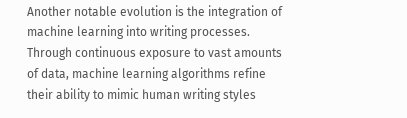Another notable evolution is the integration of machine learning into writing processes. Through continuous exposure to vast amounts of data, machine learning algorithms refine their ability to mimic human writing styles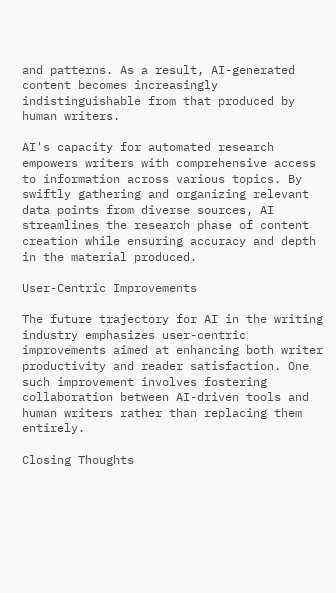and patterns. As a result, AI-generated content becomes increasingly indistinguishable from that produced by human writers.

AI's capacity for automated research empowers writers with comprehensive access to information across various topics. By swiftly gathering and organizing relevant data points from diverse sources, AI streamlines the research phase of content creation while ensuring accuracy and depth in the material produced.

User-Centric Improvements

The future trajectory for AI in the writing industry emphasizes user-centric improvements aimed at enhancing both writer productivity and reader satisfaction. One such improvement involves fostering collaboration between AI-driven tools and human writers rather than replacing them entirely.

Closing Thoughts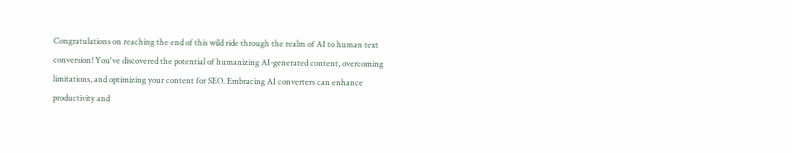Congratulations on reaching the end of this wild ride through the realm of AI to human text conversion! You've discovered the potential of humanizing AI-generated content, overcoming limitations, and optimizing your content for SEO. Embracing AI converters can enhance productivity and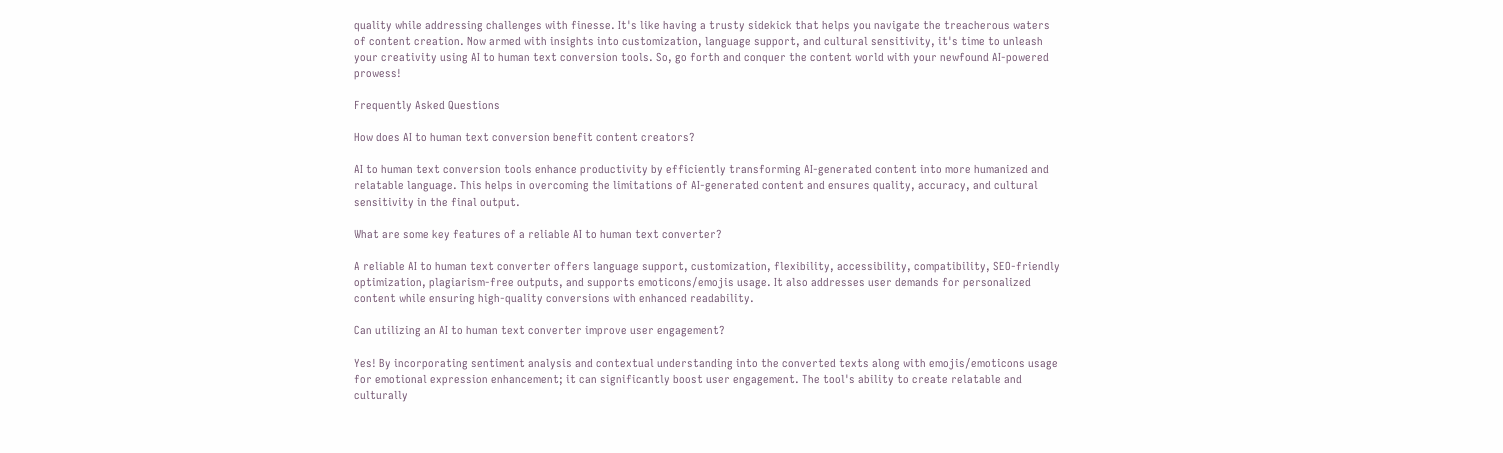quality while addressing challenges with finesse. It's like having a trusty sidekick that helps you navigate the treacherous waters of content creation. Now armed with insights into customization, language support, and cultural sensitivity, it's time to unleash your creativity using AI to human text conversion tools. So, go forth and conquer the content world with your newfound AI-powered prowess!

Frequently Asked Questions

How does AI to human text conversion benefit content creators?

AI to human text conversion tools enhance productivity by efficiently transforming AI-generated content into more humanized and relatable language. This helps in overcoming the limitations of AI-generated content and ensures quality, accuracy, and cultural sensitivity in the final output.

What are some key features of a reliable AI to human text converter?

A reliable AI to human text converter offers language support, customization, flexibility, accessibility, compatibility, SEO-friendly optimization, plagiarism-free outputs, and supports emoticons/emojis usage. It also addresses user demands for personalized content while ensuring high-quality conversions with enhanced readability.

Can utilizing an AI to human text converter improve user engagement?

Yes! By incorporating sentiment analysis and contextual understanding into the converted texts along with emojis/emoticons usage for emotional expression enhancement; it can significantly boost user engagement. The tool's ability to create relatable and culturally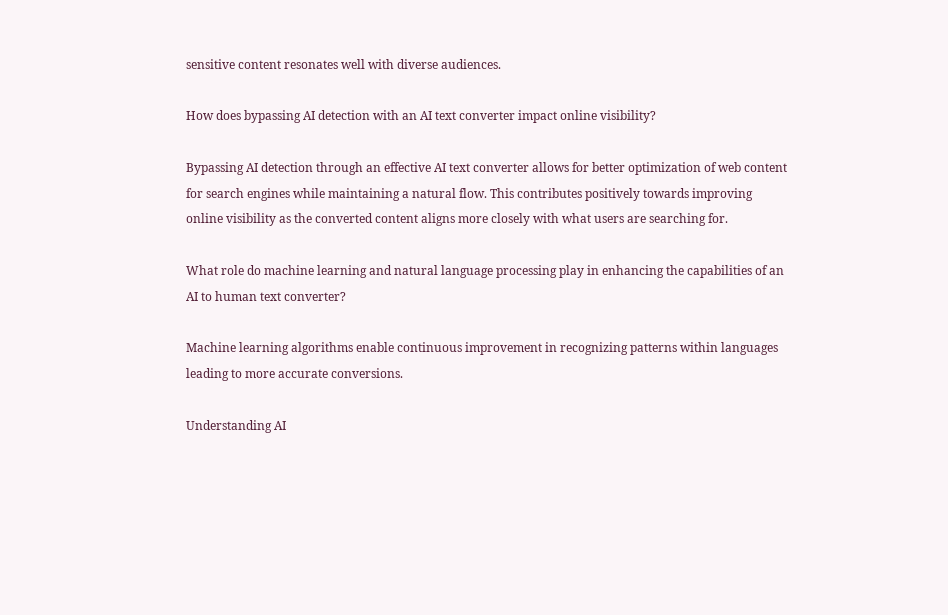sensitive content resonates well with diverse audiences.

How does bypassing AI detection with an AI text converter impact online visibility?

Bypassing AI detection through an effective AI text converter allows for better optimization of web content for search engines while maintaining a natural flow. This contributes positively towards improving online visibility as the converted content aligns more closely with what users are searching for.

What role do machine learning and natural language processing play in enhancing the capabilities of an AI to human text converter?

Machine learning algorithms enable continuous improvement in recognizing patterns within languages leading to more accurate conversions.

Understanding AI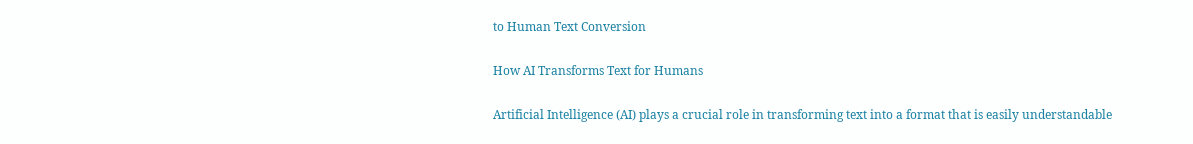to Human Text Conversion

How AI Transforms Text for Humans

Artificial Intelligence (AI) plays a crucial role in transforming text into a format that is easily understandable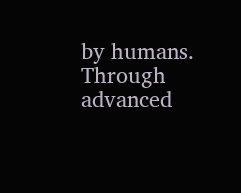by humans. Through advanced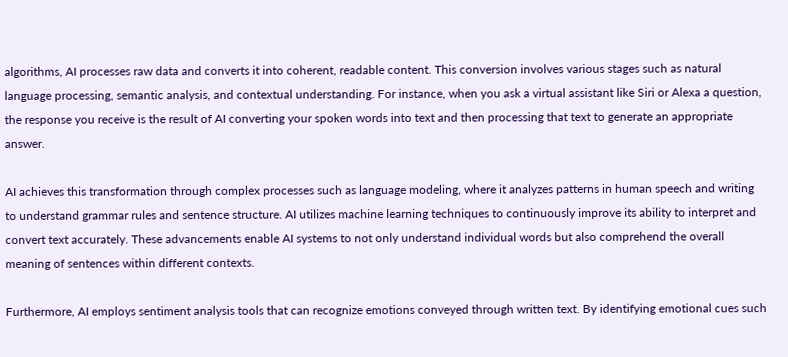algorithms, AI processes raw data and converts it into coherent, readable content. This conversion involves various stages such as natural language processing, semantic analysis, and contextual understanding. For instance, when you ask a virtual assistant like Siri or Alexa a question, the response you receive is the result of AI converting your spoken words into text and then processing that text to generate an appropriate answer.

AI achieves this transformation through complex processes such as language modeling, where it analyzes patterns in human speech and writing to understand grammar rules and sentence structure. AI utilizes machine learning techniques to continuously improve its ability to interpret and convert text accurately. These advancements enable AI systems to not only understand individual words but also comprehend the overall meaning of sentences within different contexts.

Furthermore, AI employs sentiment analysis tools that can recognize emotions conveyed through written text. By identifying emotional cues such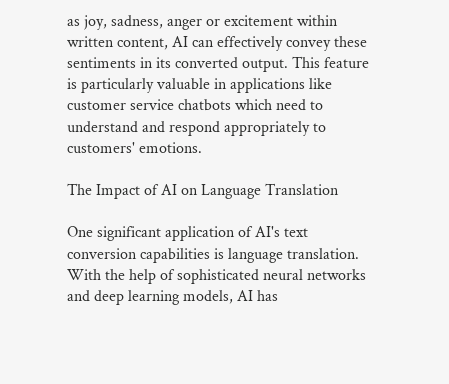as joy, sadness, anger or excitement within written content, AI can effectively convey these sentiments in its converted output. This feature is particularly valuable in applications like customer service chatbots which need to understand and respond appropriately to customers' emotions.

The Impact of AI on Language Translation

One significant application of AI's text conversion capabilities is language translation. With the help of sophisticated neural networks and deep learning models, AI has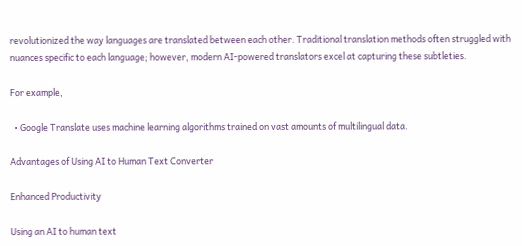revolutionized the way languages are translated between each other. Traditional translation methods often struggled with nuances specific to each language; however, modern AI-powered translators excel at capturing these subtleties.

For example,

  • Google Translate uses machine learning algorithms trained on vast amounts of multilingual data.

Advantages of Using AI to Human Text Converter

Enhanced Productivity

Using an AI to human text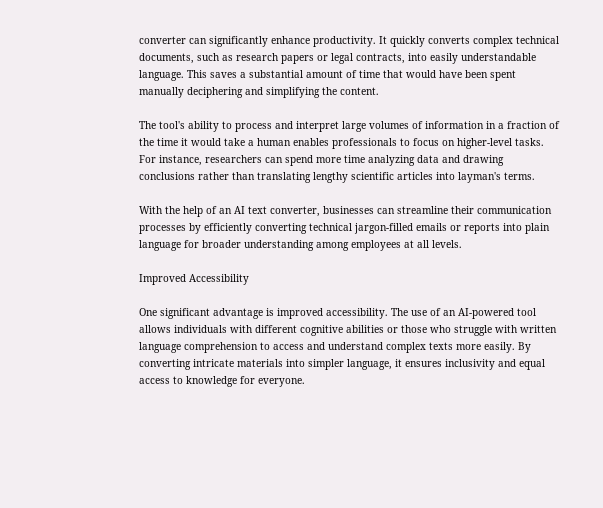converter can significantly enhance productivity. It quickly converts complex technical documents, such as research papers or legal contracts, into easily understandable language. This saves a substantial amount of time that would have been spent manually deciphering and simplifying the content.

The tool's ability to process and interpret large volumes of information in a fraction of the time it would take a human enables professionals to focus on higher-level tasks. For instance, researchers can spend more time analyzing data and drawing conclusions rather than translating lengthy scientific articles into layman's terms.

With the help of an AI text converter, businesses can streamline their communication processes by efficiently converting technical jargon-filled emails or reports into plain language for broader understanding among employees at all levels.

Improved Accessibility

One significant advantage is improved accessibility. The use of an AI-powered tool allows individuals with different cognitive abilities or those who struggle with written language comprehension to access and understand complex texts more easily. By converting intricate materials into simpler language, it ensures inclusivity and equal access to knowledge for everyone.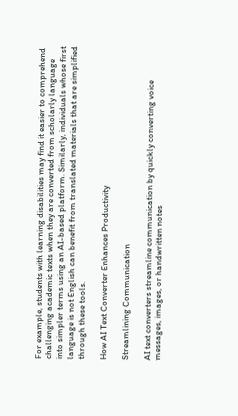For example, students with learning disabilities may find it easier to comprehend challenging academic texts when they are converted from scholarly language into simpler terms using an AI-based platform. Similarly, individuals whose first language is not English can benefit from translated materials that are simplified through these tools.

How AI Text Converter Enhances Productivity

Streamlining Communication

AI text converters streamline communication by quickly converting voice messages, images, or handwritten notes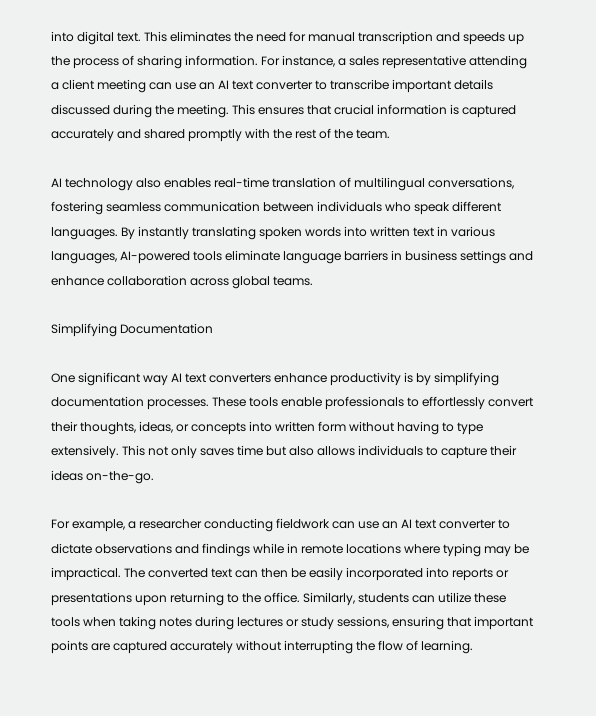into digital text. This eliminates the need for manual transcription and speeds up the process of sharing information. For instance, a sales representative attending a client meeting can use an AI text converter to transcribe important details discussed during the meeting. This ensures that crucial information is captured accurately and shared promptly with the rest of the team.

AI technology also enables real-time translation of multilingual conversations, fostering seamless communication between individuals who speak different languages. By instantly translating spoken words into written text in various languages, AI-powered tools eliminate language barriers in business settings and enhance collaboration across global teams.

Simplifying Documentation

One significant way AI text converters enhance productivity is by simplifying documentation processes. These tools enable professionals to effortlessly convert their thoughts, ideas, or concepts into written form without having to type extensively. This not only saves time but also allows individuals to capture their ideas on-the-go.

For example, a researcher conducting fieldwork can use an AI text converter to dictate observations and findings while in remote locations where typing may be impractical. The converted text can then be easily incorporated into reports or presentations upon returning to the office. Similarly, students can utilize these tools when taking notes during lectures or study sessions, ensuring that important points are captured accurately without interrupting the flow of learning.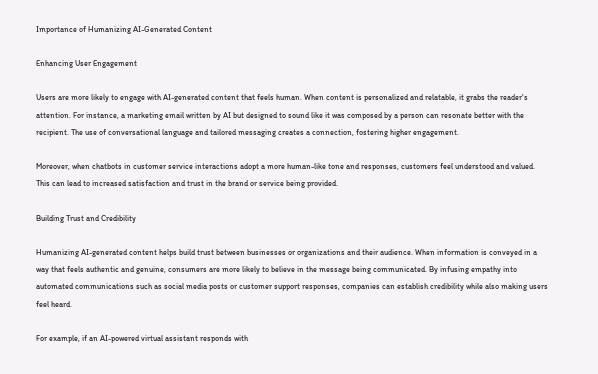Importance of Humanizing AI-Generated Content

Enhancing User Engagement

Users are more likely to engage with AI-generated content that feels human. When content is personalized and relatable, it grabs the reader's attention. For instance, a marketing email written by AI but designed to sound like it was composed by a person can resonate better with the recipient. The use of conversational language and tailored messaging creates a connection, fostering higher engagement.

Moreover, when chatbots in customer service interactions adopt a more human-like tone and responses, customers feel understood and valued. This can lead to increased satisfaction and trust in the brand or service being provided.

Building Trust and Credibility

Humanizing AI-generated content helps build trust between businesses or organizations and their audience. When information is conveyed in a way that feels authentic and genuine, consumers are more likely to believe in the message being communicated. By infusing empathy into automated communications such as social media posts or customer support responses, companies can establish credibility while also making users feel heard.

For example, if an AI-powered virtual assistant responds with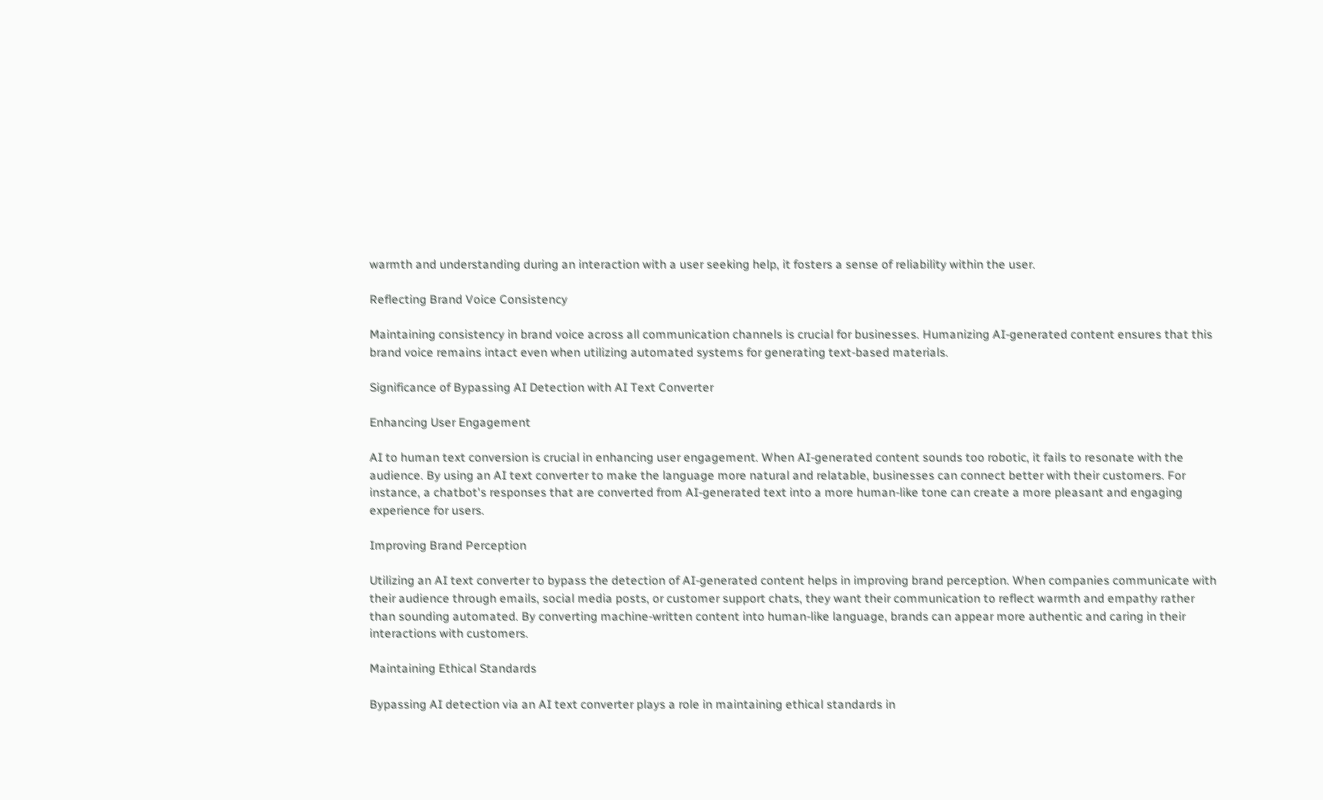warmth and understanding during an interaction with a user seeking help, it fosters a sense of reliability within the user.

Reflecting Brand Voice Consistency

Maintaining consistency in brand voice across all communication channels is crucial for businesses. Humanizing AI-generated content ensures that this brand voice remains intact even when utilizing automated systems for generating text-based materials.

Significance of Bypassing AI Detection with AI Text Converter

Enhancing User Engagement

AI to human text conversion is crucial in enhancing user engagement. When AI-generated content sounds too robotic, it fails to resonate with the audience. By using an AI text converter to make the language more natural and relatable, businesses can connect better with their customers. For instance, a chatbot's responses that are converted from AI-generated text into a more human-like tone can create a more pleasant and engaging experience for users.

Improving Brand Perception

Utilizing an AI text converter to bypass the detection of AI-generated content helps in improving brand perception. When companies communicate with their audience through emails, social media posts, or customer support chats, they want their communication to reflect warmth and empathy rather than sounding automated. By converting machine-written content into human-like language, brands can appear more authentic and caring in their interactions with customers.

Maintaining Ethical Standards

Bypassing AI detection via an AI text converter plays a role in maintaining ethical standards in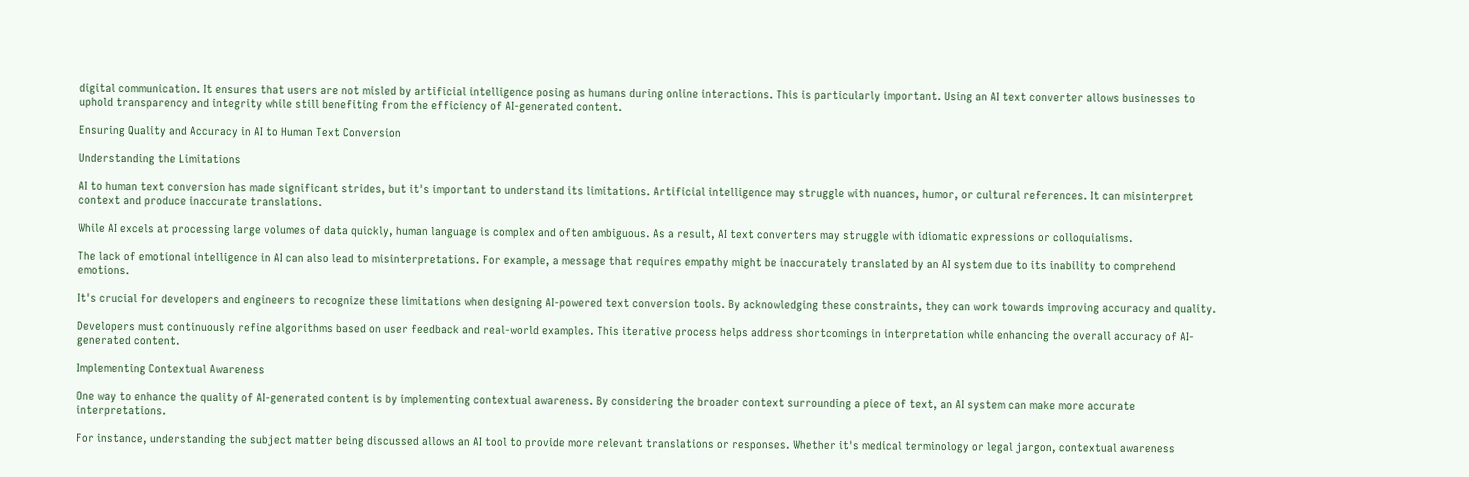digital communication. It ensures that users are not misled by artificial intelligence posing as humans during online interactions. This is particularly important. Using an AI text converter allows businesses to uphold transparency and integrity while still benefiting from the efficiency of AI-generated content.

Ensuring Quality and Accuracy in AI to Human Text Conversion

Understanding the Limitations

AI to human text conversion has made significant strides, but it's important to understand its limitations. Artificial intelligence may struggle with nuances, humor, or cultural references. It can misinterpret context and produce inaccurate translations.

While AI excels at processing large volumes of data quickly, human language is complex and often ambiguous. As a result, AI text converters may struggle with idiomatic expressions or colloquialisms.

The lack of emotional intelligence in AI can also lead to misinterpretations. For example, a message that requires empathy might be inaccurately translated by an AI system due to its inability to comprehend emotions.

It's crucial for developers and engineers to recognize these limitations when designing AI-powered text conversion tools. By acknowledging these constraints, they can work towards improving accuracy and quality.

Developers must continuously refine algorithms based on user feedback and real-world examples. This iterative process helps address shortcomings in interpretation while enhancing the overall accuracy of AI-generated content.

Implementing Contextual Awareness

One way to enhance the quality of AI-generated content is by implementing contextual awareness. By considering the broader context surrounding a piece of text, an AI system can make more accurate interpretations.

For instance, understanding the subject matter being discussed allows an AI tool to provide more relevant translations or responses. Whether it's medical terminology or legal jargon, contextual awareness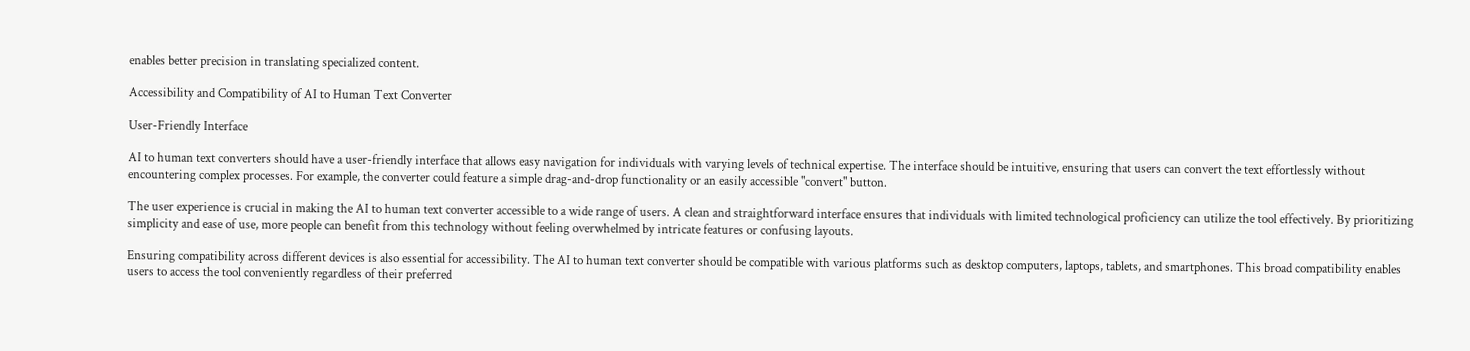enables better precision in translating specialized content.

Accessibility and Compatibility of AI to Human Text Converter

User-Friendly Interface

AI to human text converters should have a user-friendly interface that allows easy navigation for individuals with varying levels of technical expertise. The interface should be intuitive, ensuring that users can convert the text effortlessly without encountering complex processes. For example, the converter could feature a simple drag-and-drop functionality or an easily accessible "convert" button.

The user experience is crucial in making the AI to human text converter accessible to a wide range of users. A clean and straightforward interface ensures that individuals with limited technological proficiency can utilize the tool effectively. By prioritizing simplicity and ease of use, more people can benefit from this technology without feeling overwhelmed by intricate features or confusing layouts.

Ensuring compatibility across different devices is also essential for accessibility. The AI to human text converter should be compatible with various platforms such as desktop computers, laptops, tablets, and smartphones. This broad compatibility enables users to access the tool conveniently regardless of their preferred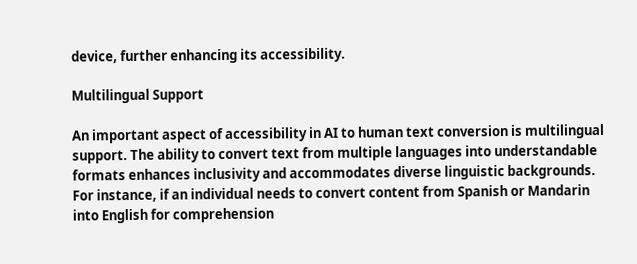device, further enhancing its accessibility.

Multilingual Support

An important aspect of accessibility in AI to human text conversion is multilingual support. The ability to convert text from multiple languages into understandable formats enhances inclusivity and accommodates diverse linguistic backgrounds. For instance, if an individual needs to convert content from Spanish or Mandarin into English for comprehension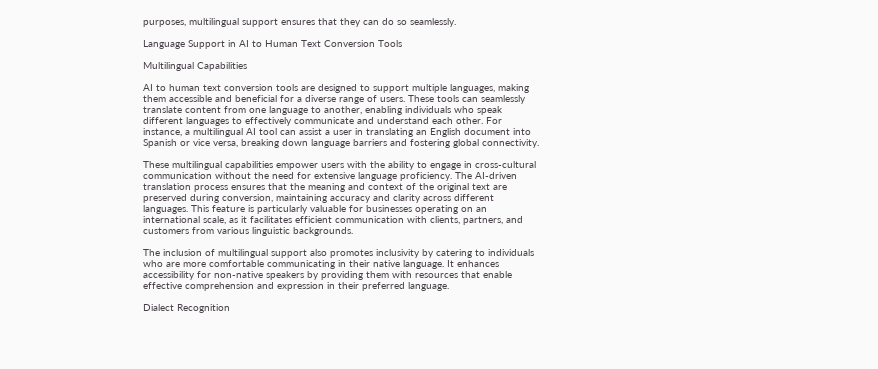purposes, multilingual support ensures that they can do so seamlessly.

Language Support in AI to Human Text Conversion Tools

Multilingual Capabilities

AI to human text conversion tools are designed to support multiple languages, making them accessible and beneficial for a diverse range of users. These tools can seamlessly translate content from one language to another, enabling individuals who speak different languages to effectively communicate and understand each other. For instance, a multilingual AI tool can assist a user in translating an English document into Spanish or vice versa, breaking down language barriers and fostering global connectivity.

These multilingual capabilities empower users with the ability to engage in cross-cultural communication without the need for extensive language proficiency. The AI-driven translation process ensures that the meaning and context of the original text are preserved during conversion, maintaining accuracy and clarity across different languages. This feature is particularly valuable for businesses operating on an international scale, as it facilitates efficient communication with clients, partners, and customers from various linguistic backgrounds.

The inclusion of multilingual support also promotes inclusivity by catering to individuals who are more comfortable communicating in their native language. It enhances accessibility for non-native speakers by providing them with resources that enable effective comprehension and expression in their preferred language.

Dialect Recognition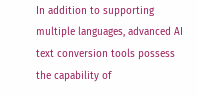In addition to supporting multiple languages, advanced AI text conversion tools possess the capability of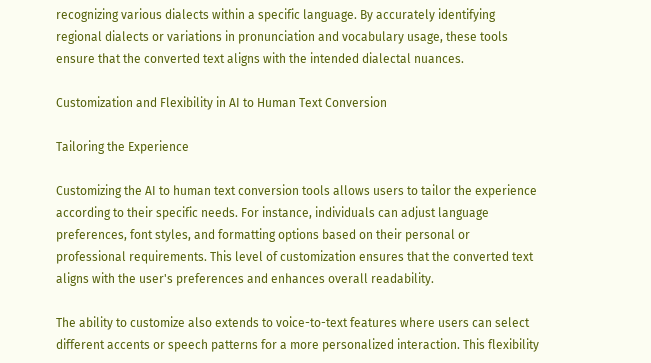recognizing various dialects within a specific language. By accurately identifying regional dialects or variations in pronunciation and vocabulary usage, these tools ensure that the converted text aligns with the intended dialectal nuances.

Customization and Flexibility in AI to Human Text Conversion

Tailoring the Experience

Customizing the AI to human text conversion tools allows users to tailor the experience according to their specific needs. For instance, individuals can adjust language preferences, font styles, and formatting options based on their personal or professional requirements. This level of customization ensures that the converted text aligns with the user's preferences and enhances overall readability.

The ability to customize also extends to voice-to-text features where users can select different accents or speech patterns for a more personalized interaction. This flexibility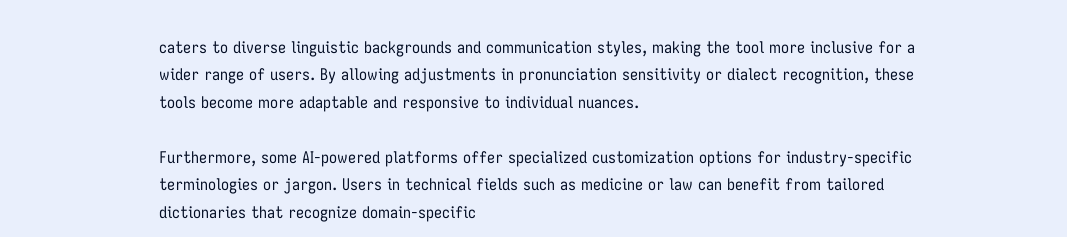caters to diverse linguistic backgrounds and communication styles, making the tool more inclusive for a wider range of users. By allowing adjustments in pronunciation sensitivity or dialect recognition, these tools become more adaptable and responsive to individual nuances.

Furthermore, some AI-powered platforms offer specialized customization options for industry-specific terminologies or jargon. Users in technical fields such as medicine or law can benefit from tailored dictionaries that recognize domain-specific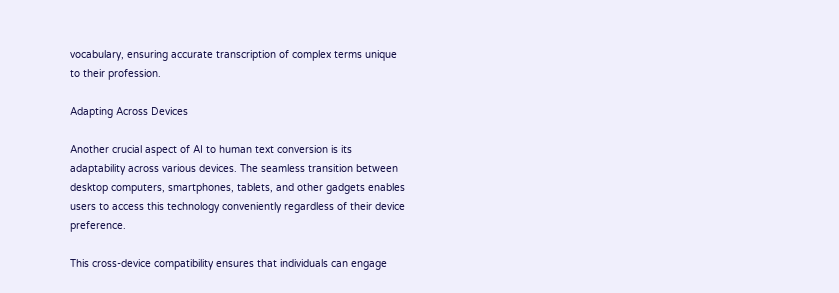vocabulary, ensuring accurate transcription of complex terms unique to their profession.

Adapting Across Devices

Another crucial aspect of AI to human text conversion is its adaptability across various devices. The seamless transition between desktop computers, smartphones, tablets, and other gadgets enables users to access this technology conveniently regardless of their device preference.

This cross-device compatibility ensures that individuals can engage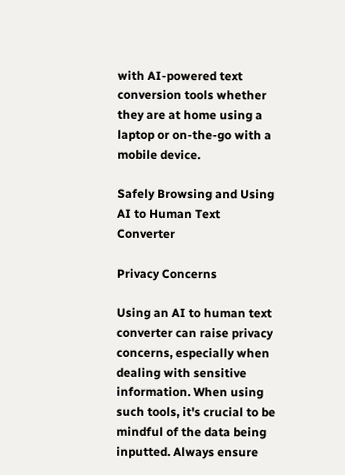with AI-powered text conversion tools whether they are at home using a laptop or on-the-go with a mobile device.

Safely Browsing and Using AI to Human Text Converter

Privacy Concerns

Using an AI to human text converter can raise privacy concerns, especially when dealing with sensitive information. When using such tools, it's crucial to be mindful of the data being inputted. Always ensure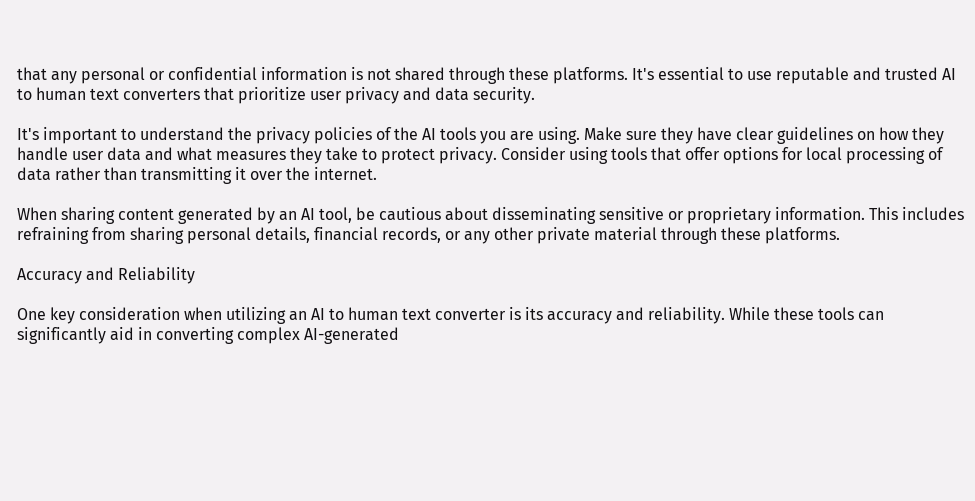that any personal or confidential information is not shared through these platforms. It's essential to use reputable and trusted AI to human text converters that prioritize user privacy and data security.

It's important to understand the privacy policies of the AI tools you are using. Make sure they have clear guidelines on how they handle user data and what measures they take to protect privacy. Consider using tools that offer options for local processing of data rather than transmitting it over the internet.

When sharing content generated by an AI tool, be cautious about disseminating sensitive or proprietary information. This includes refraining from sharing personal details, financial records, or any other private material through these platforms.

Accuracy and Reliability

One key consideration when utilizing an AI to human text converter is its accuracy and reliability. While these tools can significantly aid in converting complex AI-generated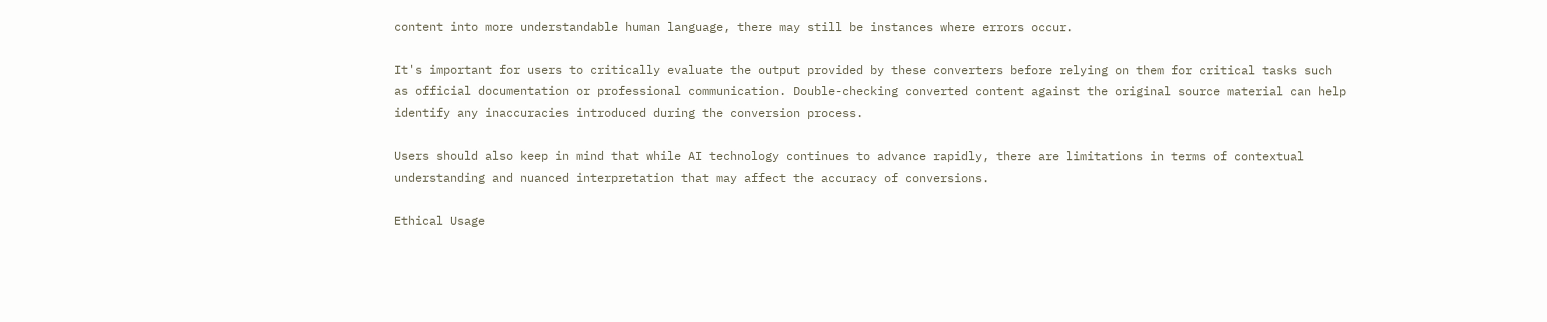content into more understandable human language, there may still be instances where errors occur.

It's important for users to critically evaluate the output provided by these converters before relying on them for critical tasks such as official documentation or professional communication. Double-checking converted content against the original source material can help identify any inaccuracies introduced during the conversion process.

Users should also keep in mind that while AI technology continues to advance rapidly, there are limitations in terms of contextual understanding and nuanced interpretation that may affect the accuracy of conversions.

Ethical Usage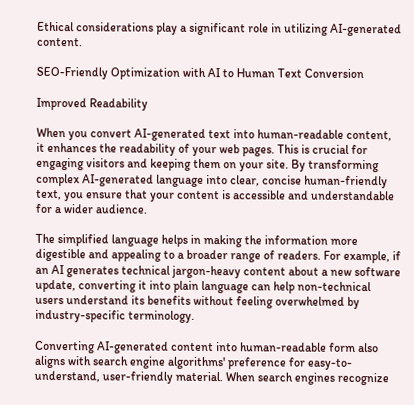Ethical considerations play a significant role in utilizing AI-generated content.

SEO-Friendly Optimization with AI to Human Text Conversion

Improved Readability

When you convert AI-generated text into human-readable content, it enhances the readability of your web pages. This is crucial for engaging visitors and keeping them on your site. By transforming complex AI-generated language into clear, concise human-friendly text, you ensure that your content is accessible and understandable for a wider audience.

The simplified language helps in making the information more digestible and appealing to a broader range of readers. For example, if an AI generates technical jargon-heavy content about a new software update, converting it into plain language can help non-technical users understand its benefits without feeling overwhelmed by industry-specific terminology.

Converting AI-generated content into human-readable form also aligns with search engine algorithms' preference for easy-to-understand, user-friendly material. When search engines recognize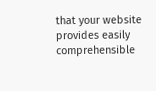that your website provides easily comprehensible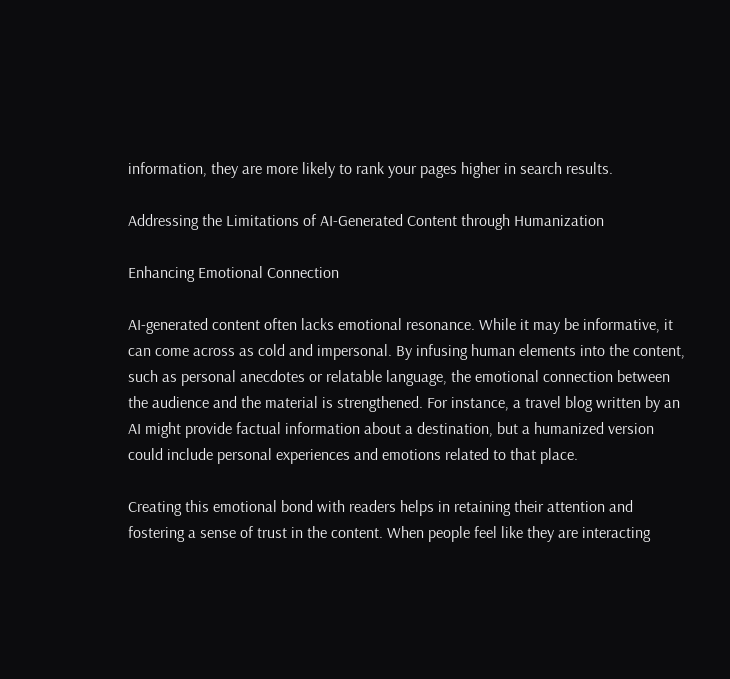information, they are more likely to rank your pages higher in search results.

Addressing the Limitations of AI-Generated Content through Humanization

Enhancing Emotional Connection

AI-generated content often lacks emotional resonance. While it may be informative, it can come across as cold and impersonal. By infusing human elements into the content, such as personal anecdotes or relatable language, the emotional connection between the audience and the material is strengthened. For instance, a travel blog written by an AI might provide factual information about a destination, but a humanized version could include personal experiences and emotions related to that place.

Creating this emotional bond with readers helps in retaining their attention and fostering a sense of trust in the content. When people feel like they are interacting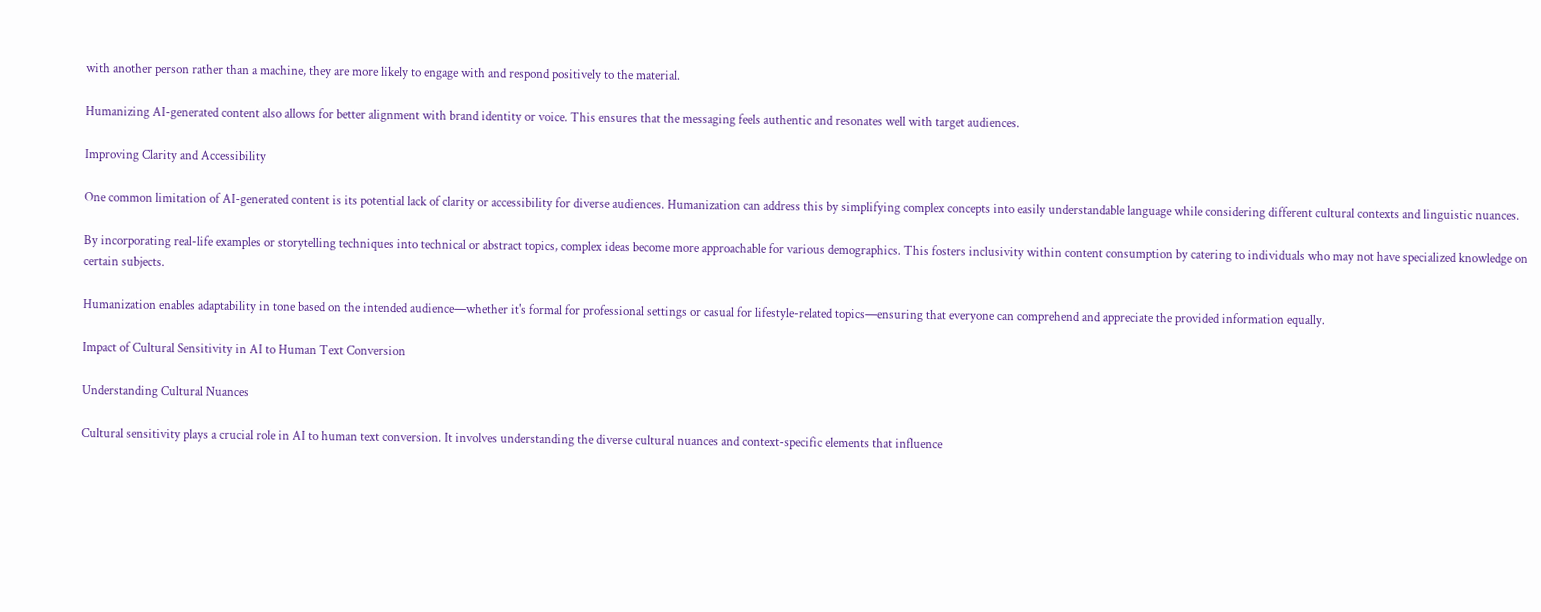with another person rather than a machine, they are more likely to engage with and respond positively to the material.

Humanizing AI-generated content also allows for better alignment with brand identity or voice. This ensures that the messaging feels authentic and resonates well with target audiences.

Improving Clarity and Accessibility

One common limitation of AI-generated content is its potential lack of clarity or accessibility for diverse audiences. Humanization can address this by simplifying complex concepts into easily understandable language while considering different cultural contexts and linguistic nuances.

By incorporating real-life examples or storytelling techniques into technical or abstract topics, complex ideas become more approachable for various demographics. This fosters inclusivity within content consumption by catering to individuals who may not have specialized knowledge on certain subjects.

Humanization enables adaptability in tone based on the intended audience—whether it's formal for professional settings or casual for lifestyle-related topics—ensuring that everyone can comprehend and appreciate the provided information equally.

Impact of Cultural Sensitivity in AI to Human Text Conversion

Understanding Cultural Nuances

Cultural sensitivity plays a crucial role in AI to human text conversion. It involves understanding the diverse cultural nuances and context-specific elements that influence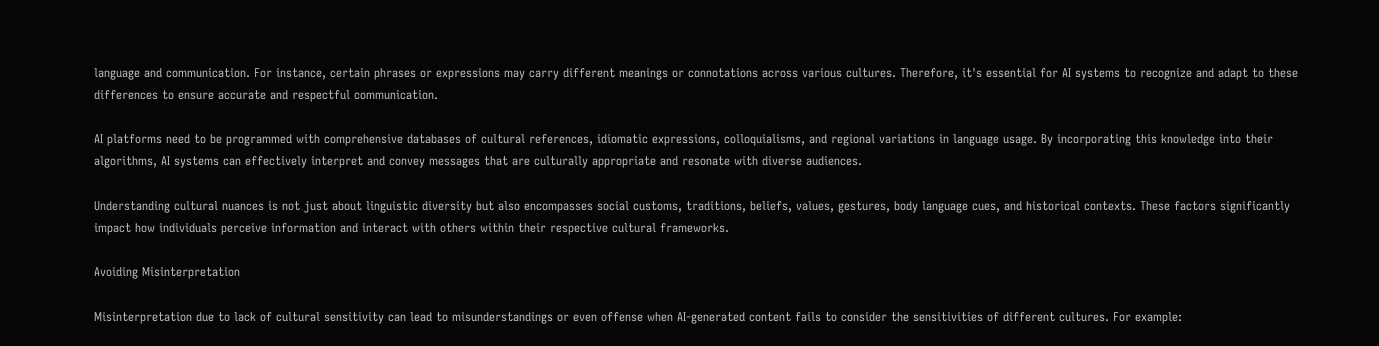language and communication. For instance, certain phrases or expressions may carry different meanings or connotations across various cultures. Therefore, it's essential for AI systems to recognize and adapt to these differences to ensure accurate and respectful communication.

AI platforms need to be programmed with comprehensive databases of cultural references, idiomatic expressions, colloquialisms, and regional variations in language usage. By incorporating this knowledge into their algorithms, AI systems can effectively interpret and convey messages that are culturally appropriate and resonate with diverse audiences.

Understanding cultural nuances is not just about linguistic diversity but also encompasses social customs, traditions, beliefs, values, gestures, body language cues, and historical contexts. These factors significantly impact how individuals perceive information and interact with others within their respective cultural frameworks.

Avoiding Misinterpretation

Misinterpretation due to lack of cultural sensitivity can lead to misunderstandings or even offense when AI-generated content fails to consider the sensitivities of different cultures. For example: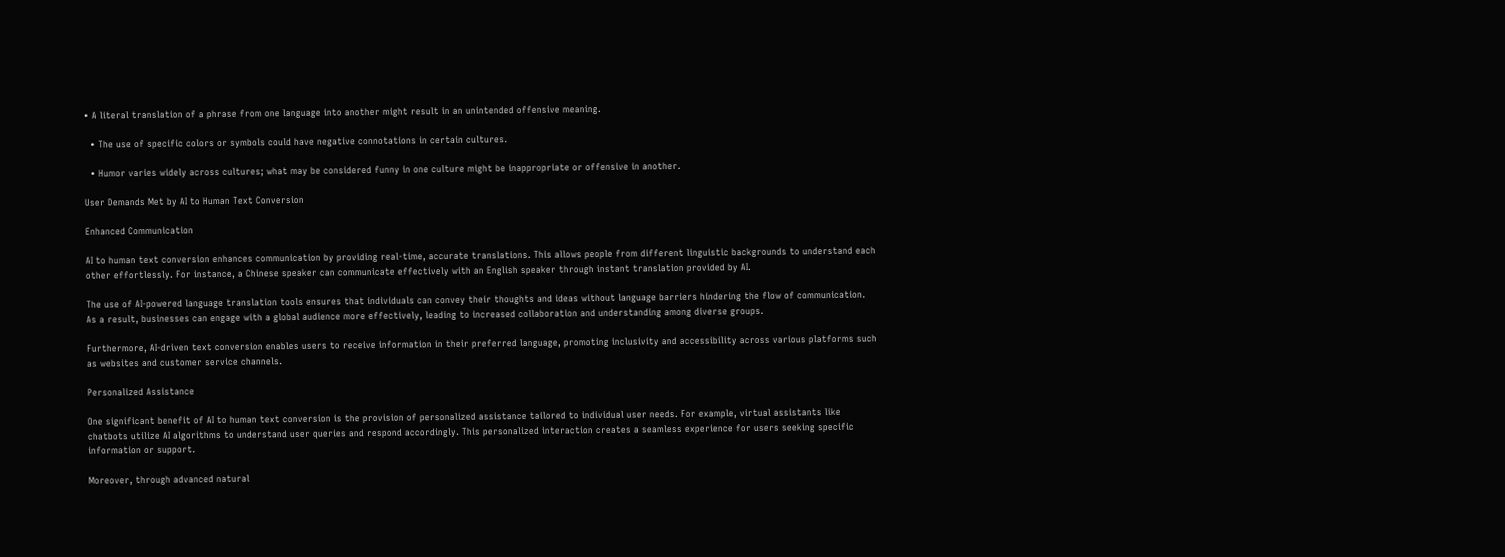• A literal translation of a phrase from one language into another might result in an unintended offensive meaning.

  • The use of specific colors or symbols could have negative connotations in certain cultures.

  • Humor varies widely across cultures; what may be considered funny in one culture might be inappropriate or offensive in another.

User Demands Met by AI to Human Text Conversion

Enhanced Communication

AI to human text conversion enhances communication by providing real-time, accurate translations. This allows people from different linguistic backgrounds to understand each other effortlessly. For instance, a Chinese speaker can communicate effectively with an English speaker through instant translation provided by AI.

The use of AI-powered language translation tools ensures that individuals can convey their thoughts and ideas without language barriers hindering the flow of communication. As a result, businesses can engage with a global audience more effectively, leading to increased collaboration and understanding among diverse groups.

Furthermore, AI-driven text conversion enables users to receive information in their preferred language, promoting inclusivity and accessibility across various platforms such as websites and customer service channels.

Personalized Assistance

One significant benefit of AI to human text conversion is the provision of personalized assistance tailored to individual user needs. For example, virtual assistants like chatbots utilize AI algorithms to understand user queries and respond accordingly. This personalized interaction creates a seamless experience for users seeking specific information or support.

Moreover, through advanced natural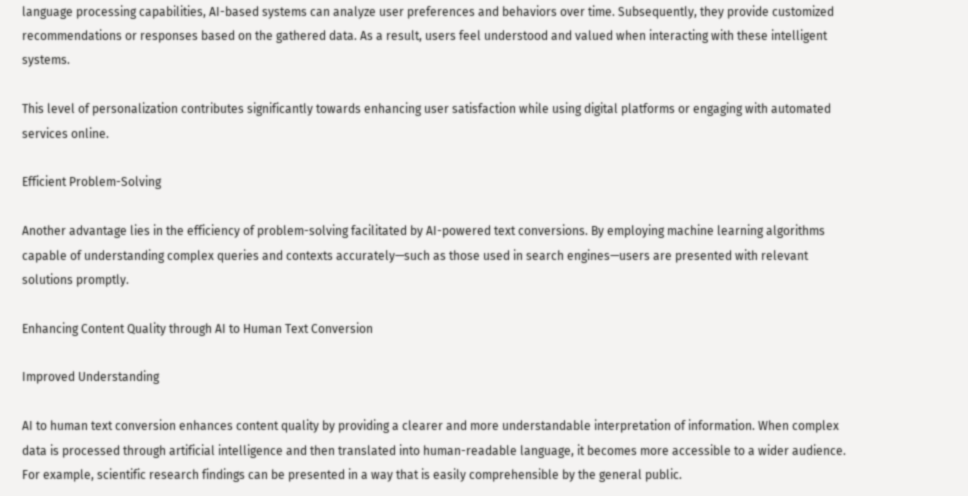language processing capabilities, AI-based systems can analyze user preferences and behaviors over time. Subsequently, they provide customized recommendations or responses based on the gathered data. As a result, users feel understood and valued when interacting with these intelligent systems.

This level of personalization contributes significantly towards enhancing user satisfaction while using digital platforms or engaging with automated services online.

Efficient Problem-Solving

Another advantage lies in the efficiency of problem-solving facilitated by AI-powered text conversions. By employing machine learning algorithms capable of understanding complex queries and contexts accurately—such as those used in search engines—users are presented with relevant solutions promptly.

Enhancing Content Quality through AI to Human Text Conversion

Improved Understanding

AI to human text conversion enhances content quality by providing a clearer and more understandable interpretation of information. When complex data is processed through artificial intelligence and then translated into human-readable language, it becomes more accessible to a wider audience. For example, scientific research findings can be presented in a way that is easily comprehensible by the general public.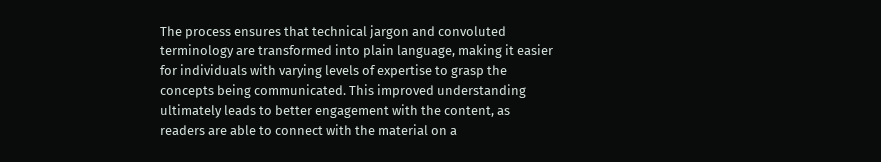The process ensures that technical jargon and convoluted terminology are transformed into plain language, making it easier for individuals with varying levels of expertise to grasp the concepts being communicated. This improved understanding ultimately leads to better engagement with the content, as readers are able to connect with the material on a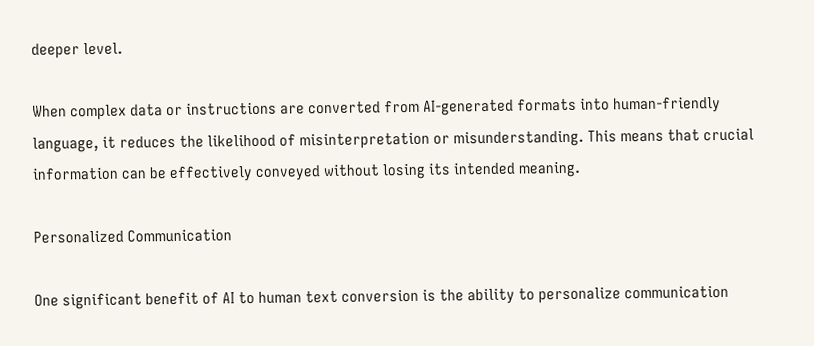deeper level.

When complex data or instructions are converted from AI-generated formats into human-friendly language, it reduces the likelihood of misinterpretation or misunderstanding. This means that crucial information can be effectively conveyed without losing its intended meaning.

Personalized Communication

One significant benefit of AI to human text conversion is the ability to personalize communication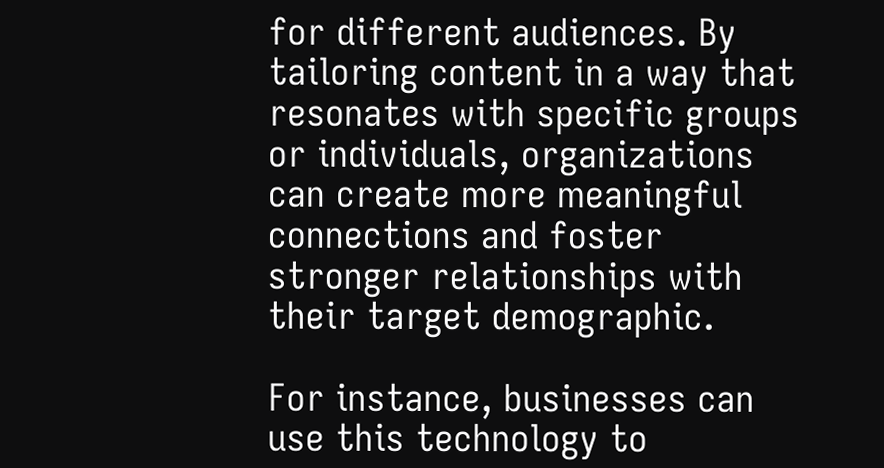for different audiences. By tailoring content in a way that resonates with specific groups or individuals, organizations can create more meaningful connections and foster stronger relationships with their target demographic.

For instance, businesses can use this technology to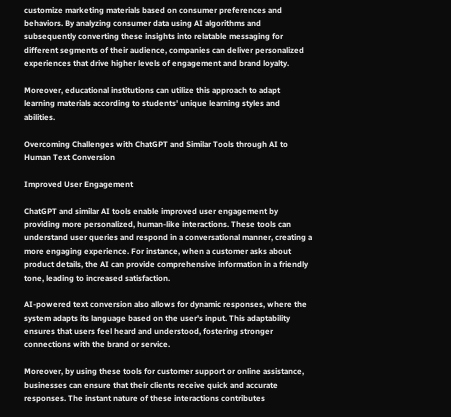customize marketing materials based on consumer preferences and behaviors. By analyzing consumer data using AI algorithms and subsequently converting these insights into relatable messaging for different segments of their audience, companies can deliver personalized experiences that drive higher levels of engagement and brand loyalty.

Moreover, educational institutions can utilize this approach to adapt learning materials according to students' unique learning styles and abilities.

Overcoming Challenges with ChatGPT and Similar Tools through AI to Human Text Conversion

Improved User Engagement

ChatGPT and similar AI tools enable improved user engagement by providing more personalized, human-like interactions. These tools can understand user queries and respond in a conversational manner, creating a more engaging experience. For instance, when a customer asks about product details, the AI can provide comprehensive information in a friendly tone, leading to increased satisfaction.

AI-powered text conversion also allows for dynamic responses, where the system adapts its language based on the user's input. This adaptability ensures that users feel heard and understood, fostering stronger connections with the brand or service.

Moreover, by using these tools for customer support or online assistance, businesses can ensure that their clients receive quick and accurate responses. The instant nature of these interactions contributes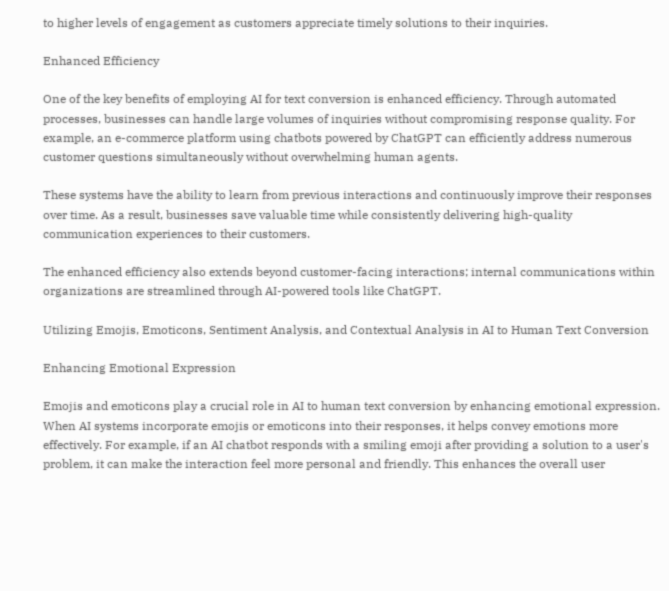to higher levels of engagement as customers appreciate timely solutions to their inquiries.

Enhanced Efficiency

One of the key benefits of employing AI for text conversion is enhanced efficiency. Through automated processes, businesses can handle large volumes of inquiries without compromising response quality. For example, an e-commerce platform using chatbots powered by ChatGPT can efficiently address numerous customer questions simultaneously without overwhelming human agents.

These systems have the ability to learn from previous interactions and continuously improve their responses over time. As a result, businesses save valuable time while consistently delivering high-quality communication experiences to their customers.

The enhanced efficiency also extends beyond customer-facing interactions; internal communications within organizations are streamlined through AI-powered tools like ChatGPT.

Utilizing Emojis, Emoticons, Sentiment Analysis, and Contextual Analysis in AI to Human Text Conversion

Enhancing Emotional Expression

Emojis and emoticons play a crucial role in AI to human text conversion by enhancing emotional expression. When AI systems incorporate emojis or emoticons into their responses, it helps convey emotions more effectively. For example, if an AI chatbot responds with a smiling emoji after providing a solution to a user's problem, it can make the interaction feel more personal and friendly. This enhances the overall user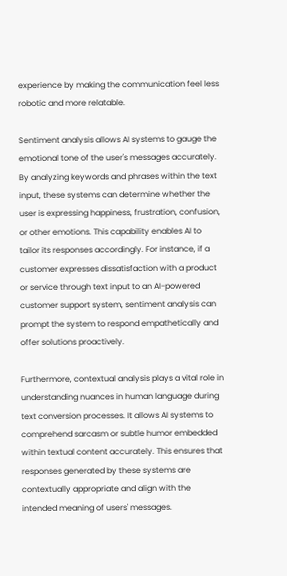experience by making the communication feel less robotic and more relatable.

Sentiment analysis allows AI systems to gauge the emotional tone of the user's messages accurately. By analyzing keywords and phrases within the text input, these systems can determine whether the user is expressing happiness, frustration, confusion, or other emotions. This capability enables AI to tailor its responses accordingly. For instance, if a customer expresses dissatisfaction with a product or service through text input to an AI-powered customer support system, sentiment analysis can prompt the system to respond empathetically and offer solutions proactively.

Furthermore, contextual analysis plays a vital role in understanding nuances in human language during text conversion processes. It allows AI systems to comprehend sarcasm or subtle humor embedded within textual content accurately. This ensures that responses generated by these systems are contextually appropriate and align with the intended meaning of users' messages.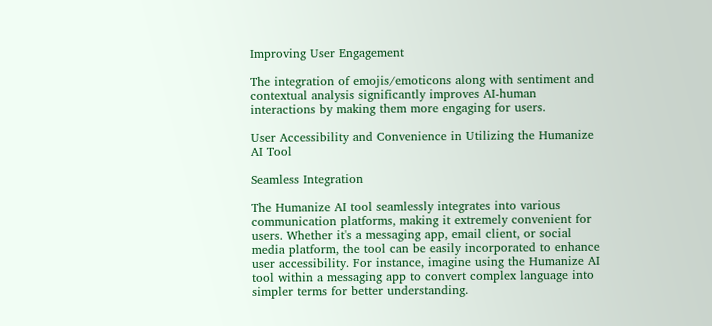Improving User Engagement

The integration of emojis/emoticons along with sentiment and contextual analysis significantly improves AI-human interactions by making them more engaging for users.

User Accessibility and Convenience in Utilizing the Humanize AI Tool

Seamless Integration

The Humanize AI tool seamlessly integrates into various communication platforms, making it extremely convenient for users. Whether it's a messaging app, email client, or social media platform, the tool can be easily incorporated to enhance user accessibility. For instance, imagine using the Humanize AI tool within a messaging app to convert complex language into simpler terms for better understanding.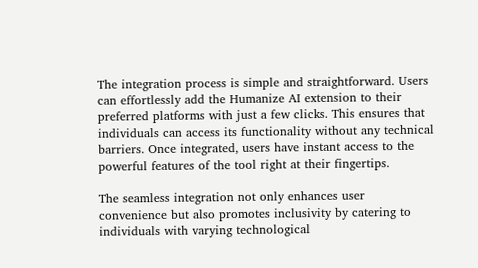The integration process is simple and straightforward. Users can effortlessly add the Humanize AI extension to their preferred platforms with just a few clicks. This ensures that individuals can access its functionality without any technical barriers. Once integrated, users have instant access to the powerful features of the tool right at their fingertips.

The seamless integration not only enhances user convenience but also promotes inclusivity by catering to individuals with varying technological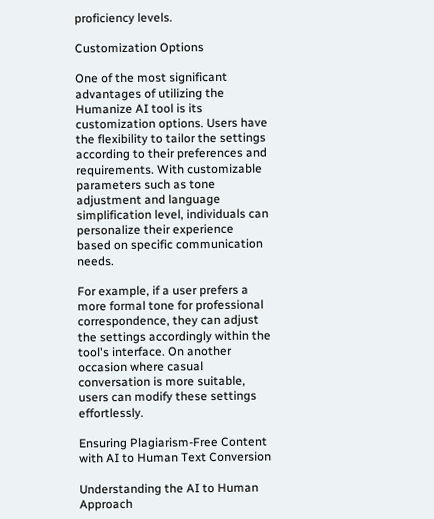proficiency levels.

Customization Options

One of the most significant advantages of utilizing the Humanize AI tool is its customization options. Users have the flexibility to tailor the settings according to their preferences and requirements. With customizable parameters such as tone adjustment and language simplification level, individuals can personalize their experience based on specific communication needs.

For example, if a user prefers a more formal tone for professional correspondence, they can adjust the settings accordingly within the tool's interface. On another occasion where casual conversation is more suitable, users can modify these settings effortlessly.

Ensuring Plagiarism-Free Content with AI to Human Text Conversion

Understanding the AI to Human Approach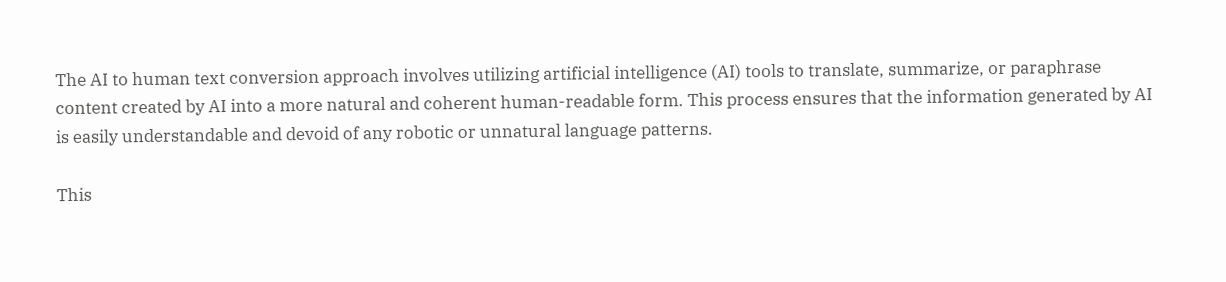The AI to human text conversion approach involves utilizing artificial intelligence (AI) tools to translate, summarize, or paraphrase content created by AI into a more natural and coherent human-readable form. This process ensures that the information generated by AI is easily understandable and devoid of any robotic or unnatural language patterns.

This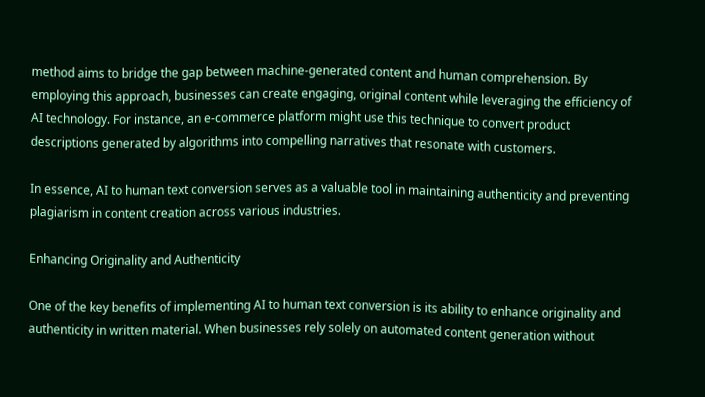method aims to bridge the gap between machine-generated content and human comprehension. By employing this approach, businesses can create engaging, original content while leveraging the efficiency of AI technology. For instance, an e-commerce platform might use this technique to convert product descriptions generated by algorithms into compelling narratives that resonate with customers.

In essence, AI to human text conversion serves as a valuable tool in maintaining authenticity and preventing plagiarism in content creation across various industries.

Enhancing Originality and Authenticity

One of the key benefits of implementing AI to human text conversion is its ability to enhance originality and authenticity in written material. When businesses rely solely on automated content generation without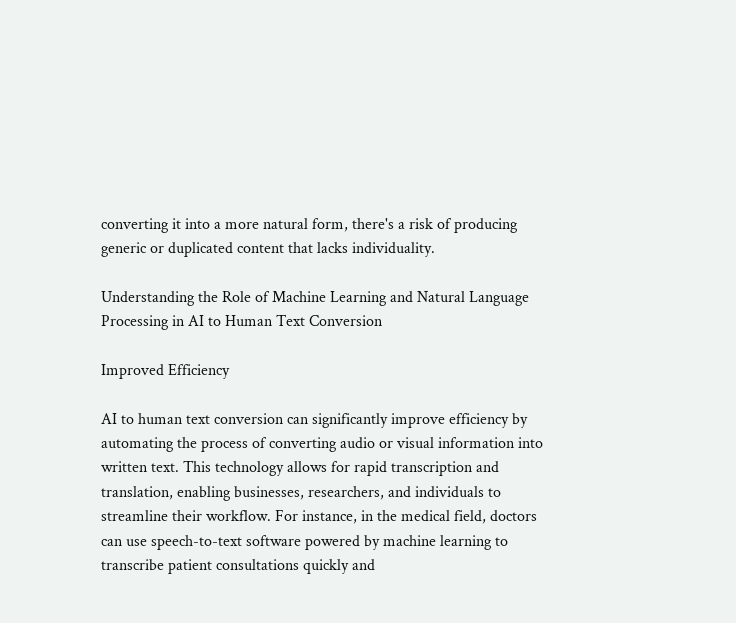converting it into a more natural form, there's a risk of producing generic or duplicated content that lacks individuality.

Understanding the Role of Machine Learning and Natural Language Processing in AI to Human Text Conversion

Improved Efficiency

AI to human text conversion can significantly improve efficiency by automating the process of converting audio or visual information into written text. This technology allows for rapid transcription and translation, enabling businesses, researchers, and individuals to streamline their workflow. For instance, in the medical field, doctors can use speech-to-text software powered by machine learning to transcribe patient consultations quickly and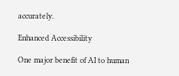accurately.

Enhanced Accessibility

One major benefit of AI to human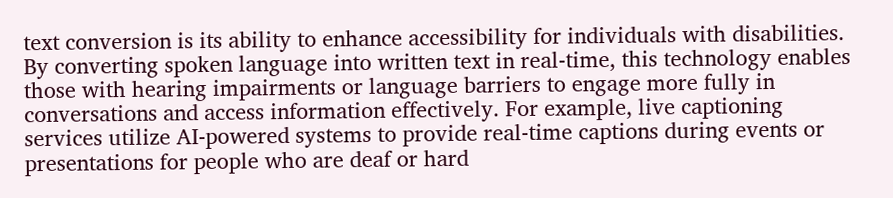text conversion is its ability to enhance accessibility for individuals with disabilities. By converting spoken language into written text in real-time, this technology enables those with hearing impairments or language barriers to engage more fully in conversations and access information effectively. For example, live captioning services utilize AI-powered systems to provide real-time captions during events or presentations for people who are deaf or hard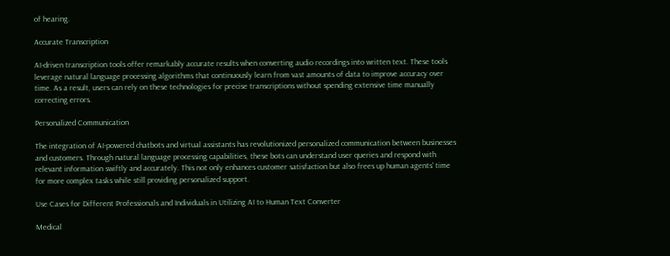of hearing.

Accurate Transcription

AI-driven transcription tools offer remarkably accurate results when converting audio recordings into written text. These tools leverage natural language processing algorithms that continuously learn from vast amounts of data to improve accuracy over time. As a result, users can rely on these technologies for precise transcriptions without spending extensive time manually correcting errors.

Personalized Communication

The integration of AI-powered chatbots and virtual assistants has revolutionized personalized communication between businesses and customers. Through natural language processing capabilities, these bots can understand user queries and respond with relevant information swiftly and accurately. This not only enhances customer satisfaction but also frees up human agents' time for more complex tasks while still providing personalized support.

Use Cases for Different Professionals and Individuals in Utilizing AI to Human Text Converter

Medical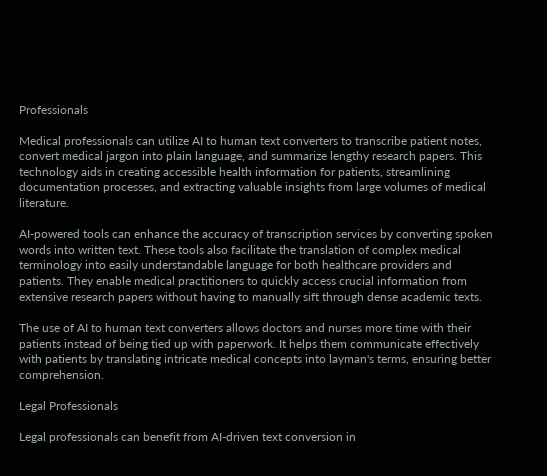Professionals

Medical professionals can utilize AI to human text converters to transcribe patient notes, convert medical jargon into plain language, and summarize lengthy research papers. This technology aids in creating accessible health information for patients, streamlining documentation processes, and extracting valuable insights from large volumes of medical literature.

AI-powered tools can enhance the accuracy of transcription services by converting spoken words into written text. These tools also facilitate the translation of complex medical terminology into easily understandable language for both healthcare providers and patients. They enable medical practitioners to quickly access crucial information from extensive research papers without having to manually sift through dense academic texts.

The use of AI to human text converters allows doctors and nurses more time with their patients instead of being tied up with paperwork. It helps them communicate effectively with patients by translating intricate medical concepts into layman's terms, ensuring better comprehension.

Legal Professionals

Legal professionals can benefit from AI-driven text conversion in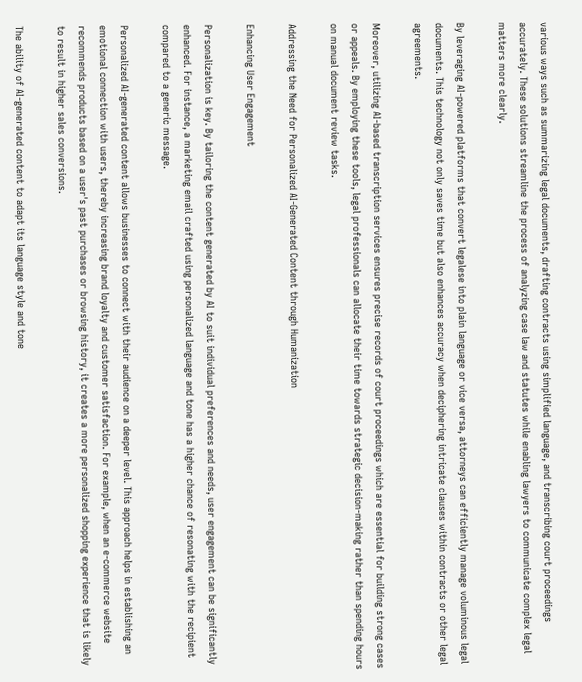various ways such as summarizing legal documents, drafting contracts using simplified language, and transcribing court proceedings accurately. These solutions streamline the process of analyzing case law and statutes while enabling lawyers to communicate complex legal matters more clearly.

By leveraging AI-powered platforms that convert legalese into plain language or vice versa, attorneys can efficiently manage voluminous legal documents. This technology not only saves time but also enhances accuracy when deciphering intricate clauses within contracts or other legal agreements.

Moreover, utilizing AI-based transcription services ensures precise records of court proceedings which are essential for building strong cases or appeals. By employing these tools, legal professionals can allocate their time towards strategic decision-making rather than spending hours on manual document review tasks.

Addressing the Need for Personalized AI-Generated Content through Humanization

Enhancing User Engagement

Personalization is key. By tailoring the content generated by AI to suit individual preferences and needs, user engagement can be significantly enhanced. For instance, a marketing email crafted using personalized language and tone has a higher chance of resonating with the recipient compared to a generic message.

Personalized AI-generated content allows businesses to connect with their audience on a deeper level. This approach helps in establishing an emotional connection with users, thereby increasing brand loyalty and customer satisfaction. For example, when an e-commerce website recommends products based on a user's past purchases or browsing history, it creates a more personalized shopping experience that is likely to result in higher sales conversions.

The ability of AI-generated content to adapt its language style and tone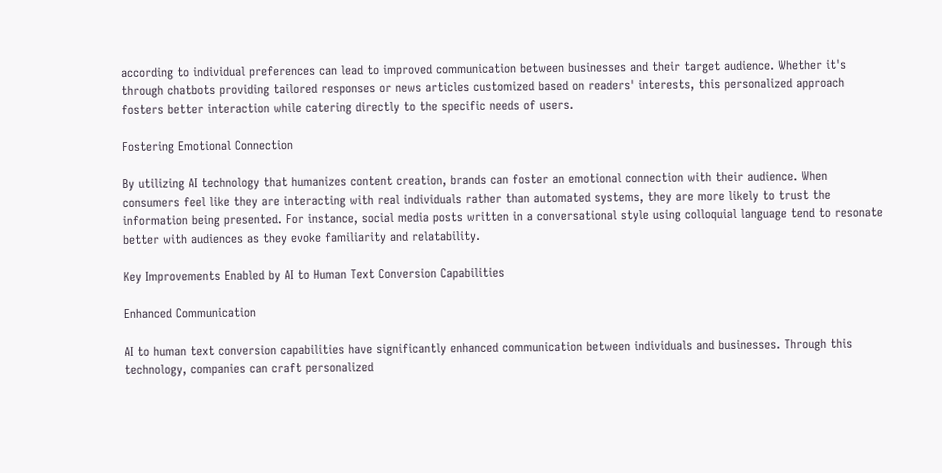according to individual preferences can lead to improved communication between businesses and their target audience. Whether it's through chatbots providing tailored responses or news articles customized based on readers' interests, this personalized approach fosters better interaction while catering directly to the specific needs of users.

Fostering Emotional Connection

By utilizing AI technology that humanizes content creation, brands can foster an emotional connection with their audience. When consumers feel like they are interacting with real individuals rather than automated systems, they are more likely to trust the information being presented. For instance, social media posts written in a conversational style using colloquial language tend to resonate better with audiences as they evoke familiarity and relatability.

Key Improvements Enabled by AI to Human Text Conversion Capabilities

Enhanced Communication

AI to human text conversion capabilities have significantly enhanced communication between individuals and businesses. Through this technology, companies can craft personalized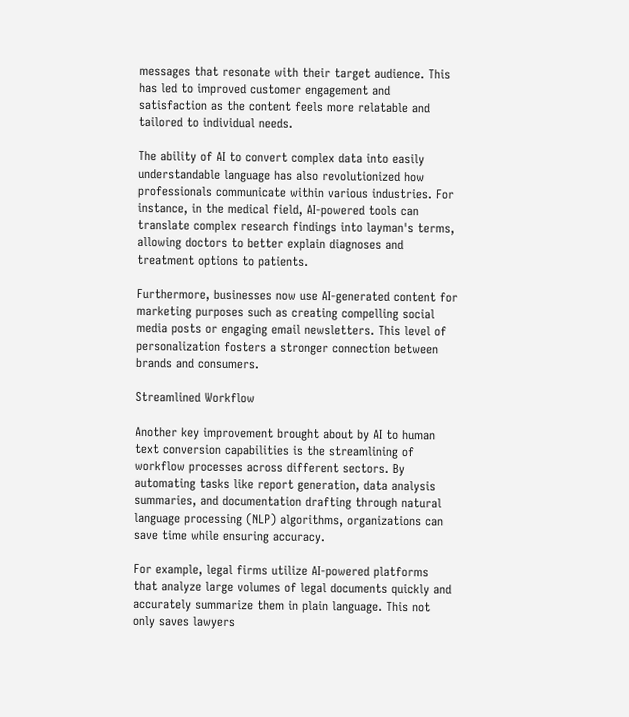messages that resonate with their target audience. This has led to improved customer engagement and satisfaction as the content feels more relatable and tailored to individual needs.

The ability of AI to convert complex data into easily understandable language has also revolutionized how professionals communicate within various industries. For instance, in the medical field, AI-powered tools can translate complex research findings into layman's terms, allowing doctors to better explain diagnoses and treatment options to patients.

Furthermore, businesses now use AI-generated content for marketing purposes such as creating compelling social media posts or engaging email newsletters. This level of personalization fosters a stronger connection between brands and consumers.

Streamlined Workflow

Another key improvement brought about by AI to human text conversion capabilities is the streamlining of workflow processes across different sectors. By automating tasks like report generation, data analysis summaries, and documentation drafting through natural language processing (NLP) algorithms, organizations can save time while ensuring accuracy.

For example, legal firms utilize AI-powered platforms that analyze large volumes of legal documents quickly and accurately summarize them in plain language. This not only saves lawyers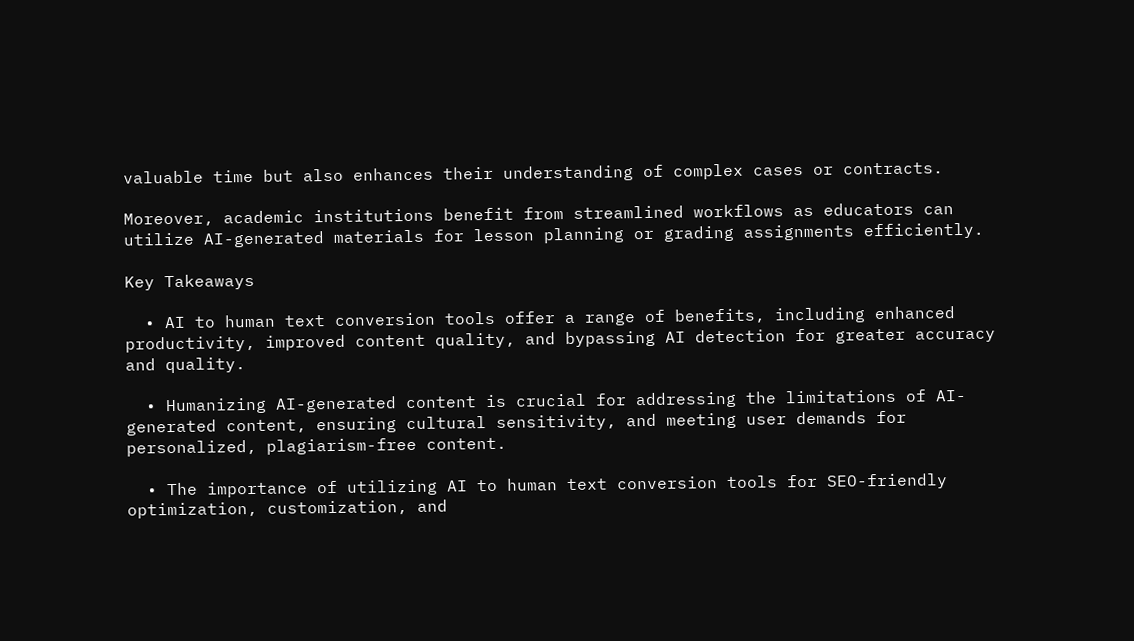valuable time but also enhances their understanding of complex cases or contracts.

Moreover, academic institutions benefit from streamlined workflows as educators can utilize AI-generated materials for lesson planning or grading assignments efficiently.

Key Takeaways

  • AI to human text conversion tools offer a range of benefits, including enhanced productivity, improved content quality, and bypassing AI detection for greater accuracy and quality.

  • Humanizing AI-generated content is crucial for addressing the limitations of AI-generated content, ensuring cultural sensitivity, and meeting user demands for personalized, plagiarism-free content.

  • The importance of utilizing AI to human text conversion tools for SEO-friendly optimization, customization, and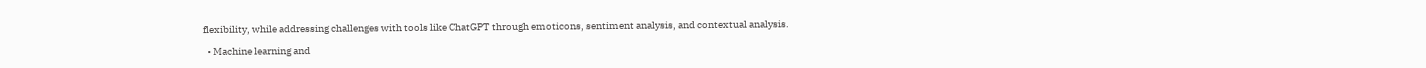flexibility, while addressing challenges with tools like ChatGPT through emoticons, sentiment analysis, and contextual analysis.

  • Machine learning and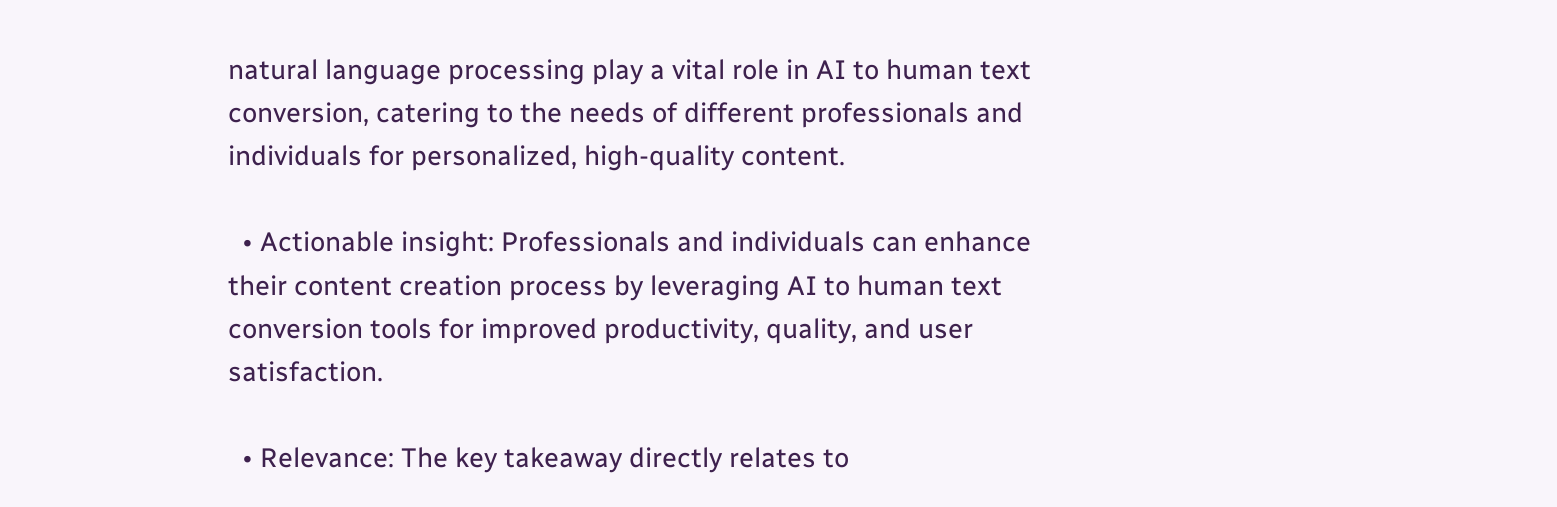natural language processing play a vital role in AI to human text conversion, catering to the needs of different professionals and individuals for personalized, high-quality content.

  • Actionable insight: Professionals and individuals can enhance their content creation process by leveraging AI to human text conversion tools for improved productivity, quality, and user satisfaction.

  • Relevance: The key takeaway directly relates to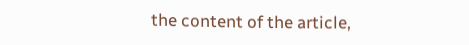the content of the article,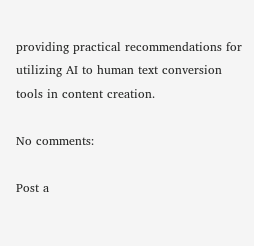providing practical recommendations for utilizing AI to human text conversion tools in content creation.

No comments:

Post a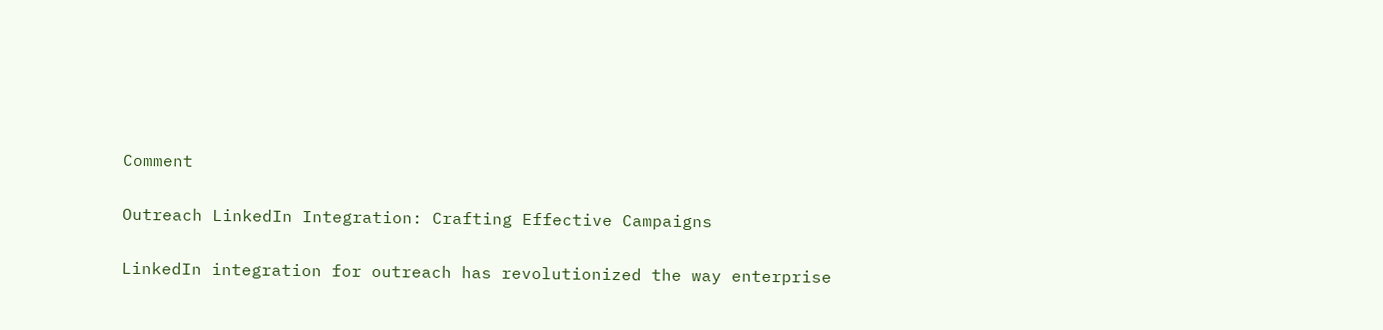Comment

Outreach LinkedIn Integration: Crafting Effective Campaigns

LinkedIn integration for outreach has revolutionized the way enterprise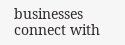businesses connect with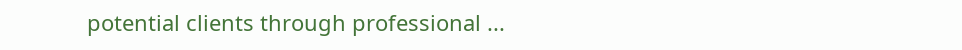potential clients through professional ...